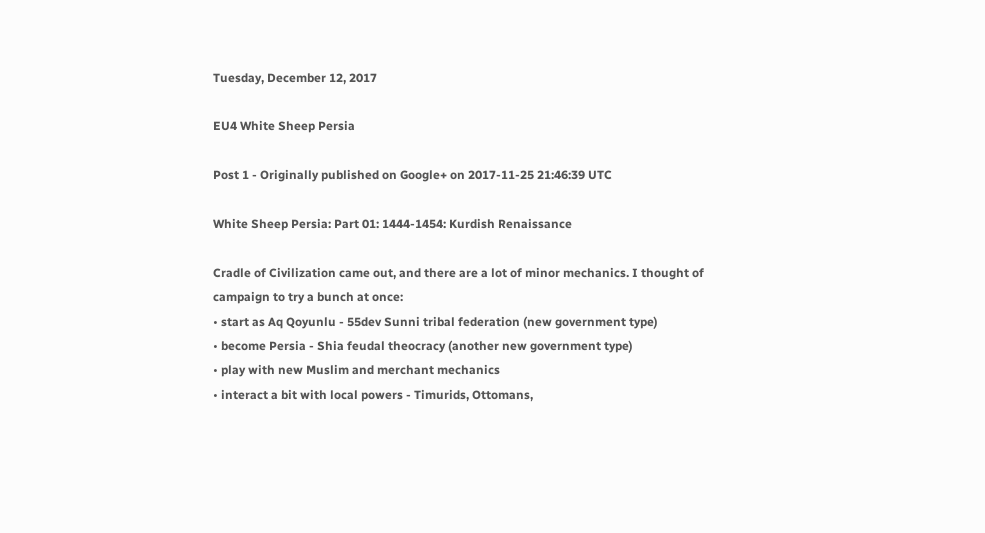Tuesday, December 12, 2017

EU4 White Sheep Persia

Post 1 - Originally published on Google+ on 2017-11-25 21:46:39 UTC

White Sheep Persia: Part 01: 1444-1454: Kurdish Renaissance

Cradle of Civilization came out, and there are a lot of minor mechanics. I thought of campaign to try a bunch at once:
• start as Aq Qoyunlu - 55dev Sunni tribal federation (new government type)
• become Persia - Shia feudal theocracy (another new government type)
• play with new Muslim and merchant mechanics
• interact a bit with local powers - Timurids, Ottomans,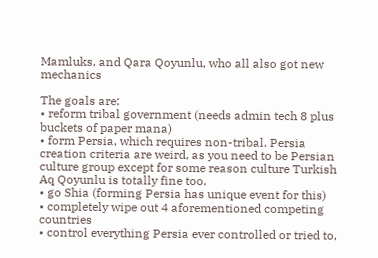Mamluks, and Qara Qoyunlu, who all also got new mechanics

The goals are:
• reform tribal government (needs admin tech 8 plus buckets of paper mana)
• form Persia, which requires non-tribal. Persia creation criteria are weird, as you need to be Persian culture group except for some reason culture Turkish Aq Qoyunlu is totally fine too.
• go Shia (forming Persia has unique event for this)
• completely wipe out 4 aforementioned competing countries
• control everything Persia ever controlled or tried to,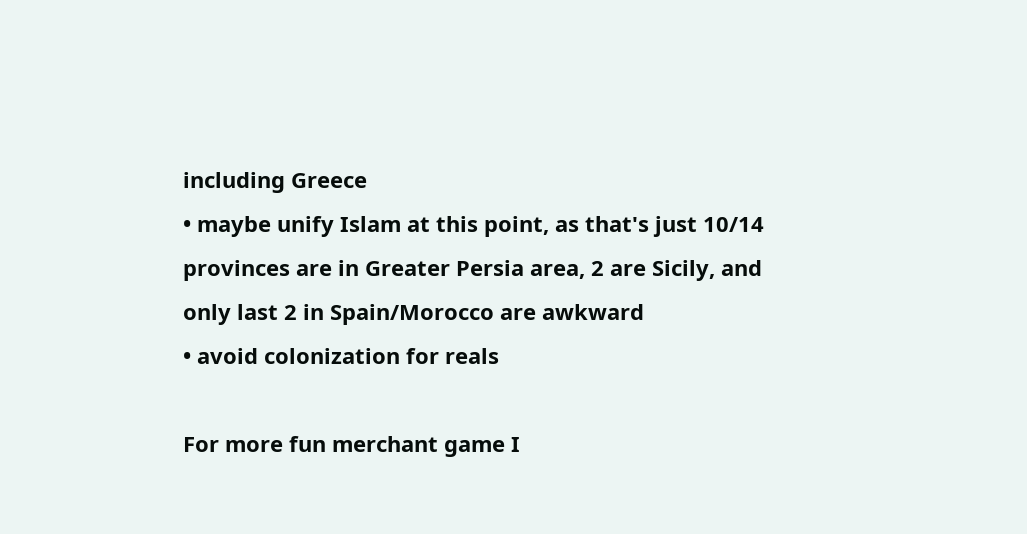including Greece
• maybe unify Islam at this point, as that's just 10/14 provinces are in Greater Persia area, 2 are Sicily, and only last 2 in Spain/Morocco are awkward
• avoid colonization for reals

For more fun merchant game I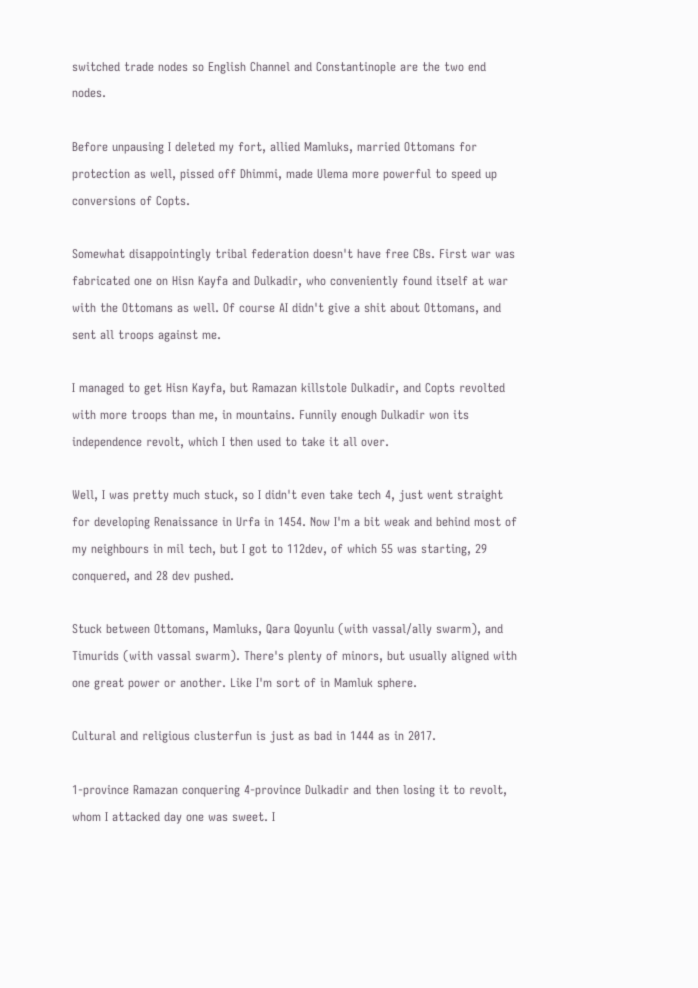switched trade nodes so English Channel and Constantinople are the two end nodes.

Before unpausing I deleted my fort, allied Mamluks, married Ottomans for protection as well, pissed off Dhimmi, made Ulema more powerful to speed up conversions of Copts.

Somewhat disappointingly tribal federation doesn't have free CBs. First war was fabricated one on Hisn Kayfa and Dulkadir, who conveniently found itself at war with the Ottomans as well. Of course AI didn't give a shit about Ottomans, and sent all troops against me.

I managed to get Hisn Kayfa, but Ramazan killstole Dulkadir, and Copts revolted with more troops than me, in mountains. Funnily enough Dulkadir won its independence revolt, which I then used to take it all over.

Well, I was pretty much stuck, so I didn't even take tech 4, just went straight for developing Renaissance in Urfa in 1454. Now I'm a bit weak and behind most of my neighbours in mil tech, but I got to 112dev, of which 55 was starting, 29 conquered, and 28 dev pushed.

Stuck between Ottomans, Mamluks, Qara Qoyunlu (with vassal/ally swarm), and Timurids (with vassal swarm). There's plenty of minors, but usually aligned with one great power or another. Like I'm sort of in Mamluk sphere.

Cultural and religious clusterfun is just as bad in 1444 as in 2017.

1-province Ramazan conquering 4-province Dulkadir and then losing it to revolt, whom I attacked day one was sweet. I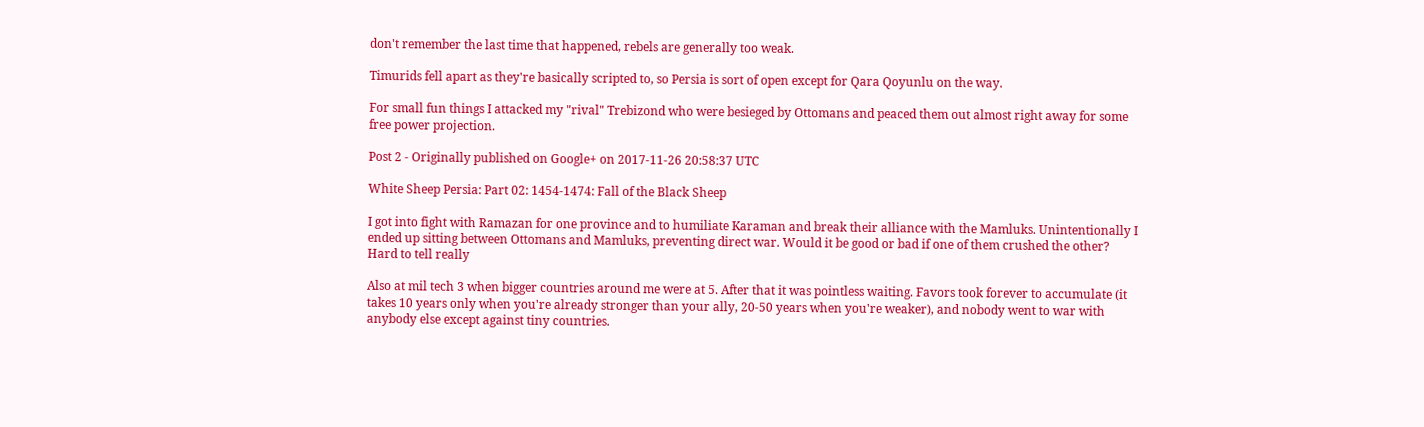don't remember the last time that happened, rebels are generally too weak.

Timurids fell apart as they're basically scripted to, so Persia is sort of open except for Qara Qoyunlu on the way.

For small fun things I attacked my "rival" Trebizond who were besieged by Ottomans and peaced them out almost right away for some free power projection.

Post 2 - Originally published on Google+ on 2017-11-26 20:58:37 UTC

White Sheep Persia: Part 02: 1454-1474: Fall of the Black Sheep

I got into fight with Ramazan for one province and to humiliate Karaman and break their alliance with the Mamluks. Unintentionally I ended up sitting between Ottomans and Mamluks, preventing direct war. Would it be good or bad if one of them crushed the other? Hard to tell really

Also at mil tech 3 when bigger countries around me were at 5. After that it was pointless waiting. Favors took forever to accumulate (it takes 10 years only when you're already stronger than your ally, 20-50 years when you're weaker), and nobody went to war with anybody else except against tiny countries.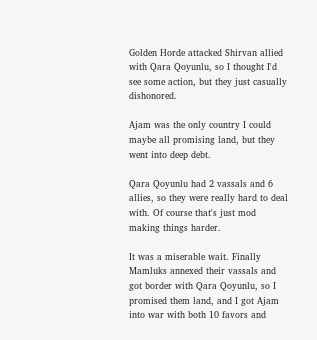Golden Horde attacked Shirvan allied with Qara Qoyunlu, so I thought I'd see some action, but they just casually dishonored.

Ajam was the only country I could maybe all promising land, but they went into deep debt.

Qara Qoyunlu had 2 vassals and 6 allies, so they were really hard to deal with. Of course that's just mod making things harder.

It was a miserable wait. Finally Mamluks annexed their vassals and got border with Qara Qoyunlu, so I promised them land, and I got Ajam into war with both 10 favors and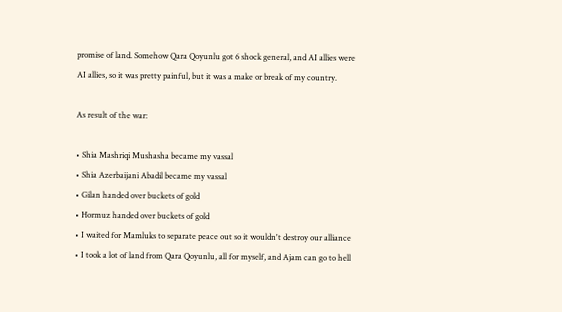promise of land. Somehow Qara Qoyunlu got 6 shock general, and AI allies were AI allies, so it was pretty painful, but it was a make or break of my country.

As result of the war:

• Shia Mashriqi Mushasha became my vassal
• Shia Azerbaijani Abadil became my vassal
• Gilan handed over buckets of gold
• Hormuz handed over buckets of gold
• I waited for Mamluks to separate peace out so it wouldn't destroy our alliance
• I took a lot of land from Qara Qoyunlu, all for myself, and Ajam can go to hell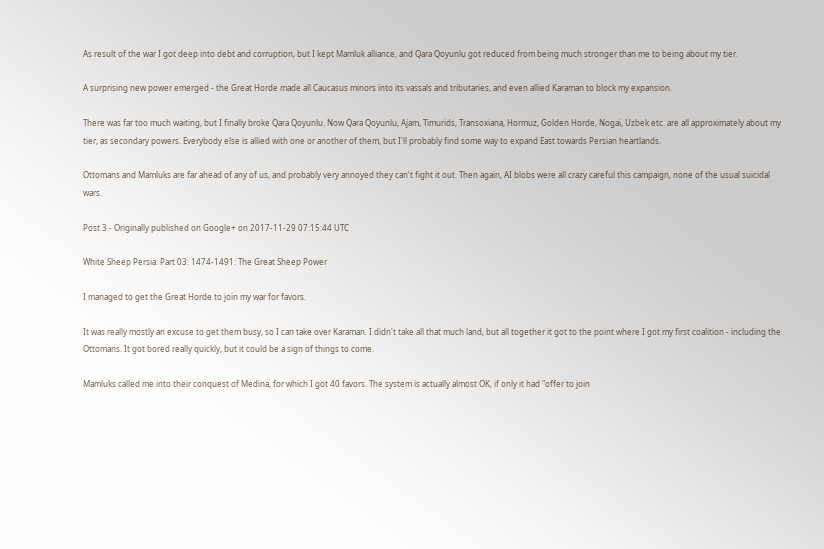As result of the war I got deep into debt and corruption, but I kept Mamluk alliance, and Qara Qoyunlu got reduced from being much stronger than me to being about my tier.

A surprising new power emerged - the Great Horde made all Caucasus minors into its vassals and tributaries, and even allied Karaman to block my expansion.

There was far too much waiting, but I finally broke Qara Qoyunlu. Now Qara Qoyunlu, Ajam, Timurids, Transoxiana, Hormuz, Golden Horde, Nogai, Uzbek etc. are all approximately about my tier, as secondary powers. Everybody else is allied with one or another of them, but I'll probably find some way to expand East towards Persian heartlands.

Ottomans and Mamluks are far ahead of any of us, and probably very annoyed they can't fight it out. Then again, AI blobs were all crazy careful this campaign, none of the usual suicidal wars.

Post 3 - Originally published on Google+ on 2017-11-29 07:15:44 UTC

White Sheep Persia: Part 03: 1474-1491: The Great Sheep Power

I managed to get the Great Horde to join my war for favors.

It was really mostly an excuse to get them busy, so I can take over Karaman. I didn't take all that much land, but all together it got to the point where I got my first coalition - including the Ottomans. It got bored really quickly, but it could be a sign of things to come.

Mamluks called me into their conquest of Medina, for which I got 40 favors. The system is actually almost OK, if only it had "offer to join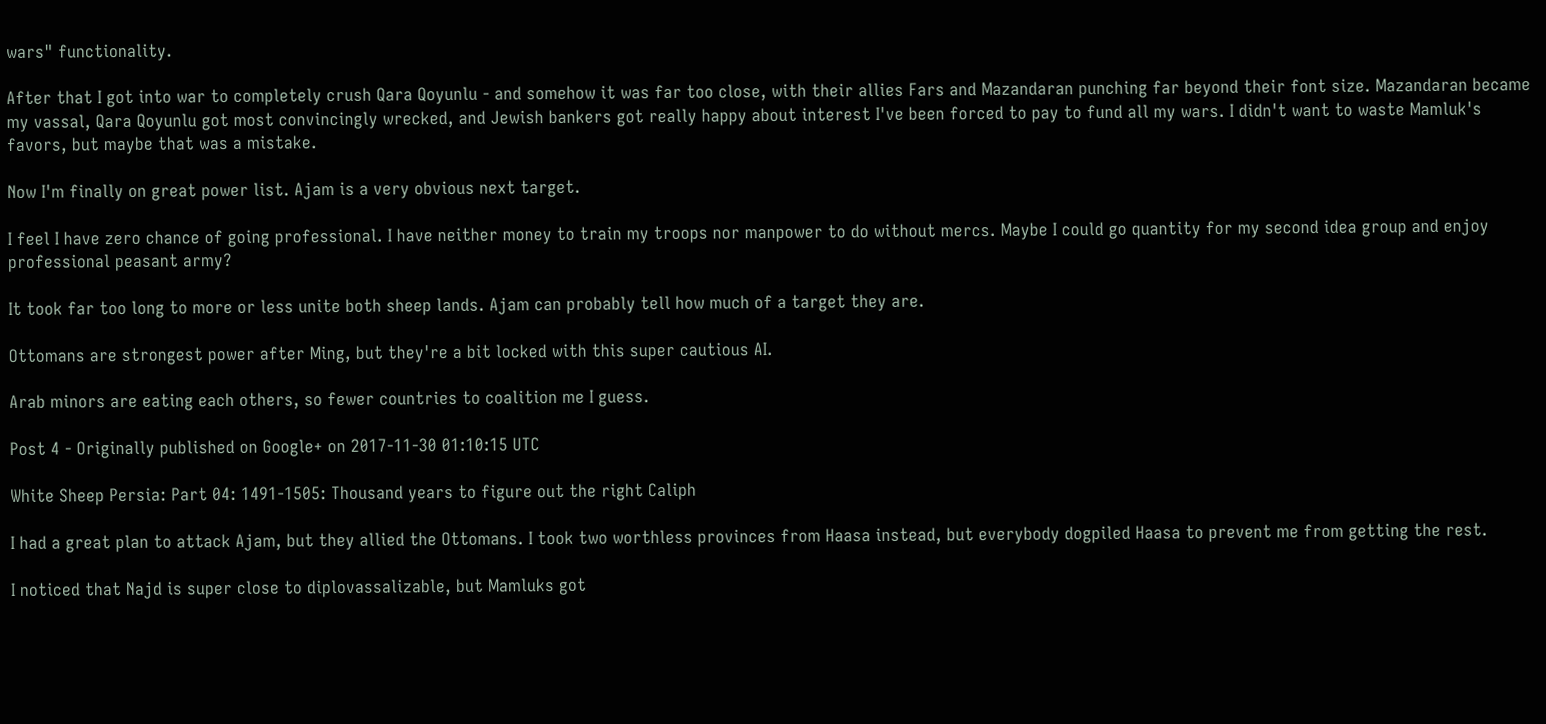wars" functionality.

After that I got into war to completely crush Qara Qoyunlu - and somehow it was far too close, with their allies Fars and Mazandaran punching far beyond their font size. Mazandaran became my vassal, Qara Qoyunlu got most convincingly wrecked, and Jewish bankers got really happy about interest I've been forced to pay to fund all my wars. I didn't want to waste Mamluk's favors, but maybe that was a mistake.

Now I'm finally on great power list. Ajam is a very obvious next target.

I feel I have zero chance of going professional. I have neither money to train my troops nor manpower to do without mercs. Maybe I could go quantity for my second idea group and enjoy professional peasant army?

It took far too long to more or less unite both sheep lands. Ajam can probably tell how much of a target they are.

Ottomans are strongest power after Ming, but they're a bit locked with this super cautious AI.

Arab minors are eating each others, so fewer countries to coalition me I guess.

Post 4 - Originally published on Google+ on 2017-11-30 01:10:15 UTC

White Sheep Persia: Part 04: 1491-1505: Thousand years to figure out the right Caliph

I had a great plan to attack Ajam, but they allied the Ottomans. I took two worthless provinces from Haasa instead, but everybody dogpiled Haasa to prevent me from getting the rest.

I noticed that Najd is super close to diplovassalizable, but Mamluks got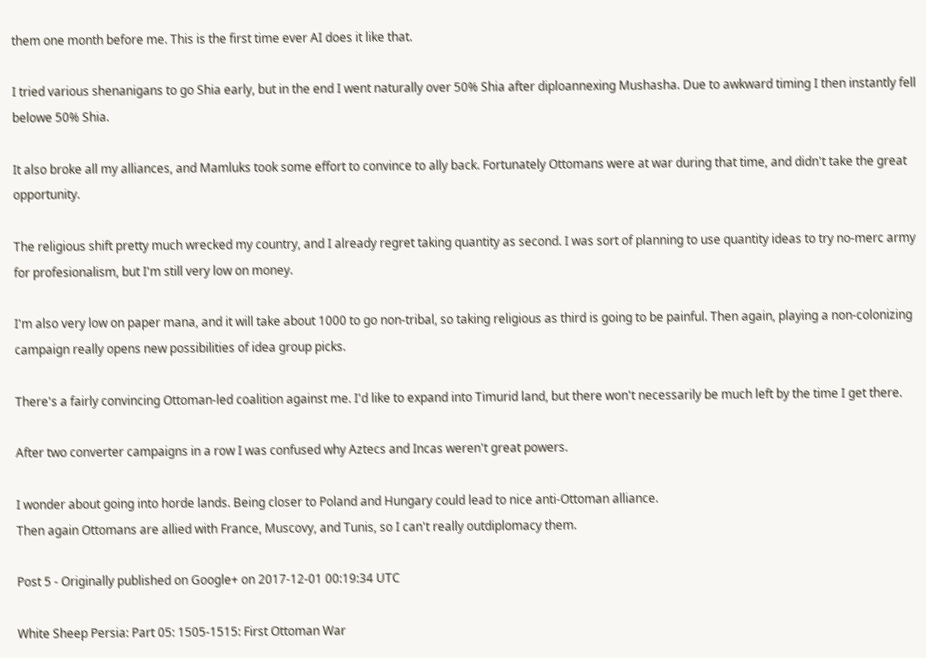them one month before me. This is the first time ever AI does it like that.

I tried various shenanigans to go Shia early, but in the end I went naturally over 50% Shia after diploannexing Mushasha. Due to awkward timing I then instantly fell belowe 50% Shia.

It also broke all my alliances, and Mamluks took some effort to convince to ally back. Fortunately Ottomans were at war during that time, and didn't take the great opportunity.

The religious shift pretty much wrecked my country, and I already regret taking quantity as second. I was sort of planning to use quantity ideas to try no-merc army for profesionalism, but I'm still very low on money.

I'm also very low on paper mana, and it will take about 1000 to go non-tribal, so taking religious as third is going to be painful. Then again, playing a non-colonizing campaign really opens new possibilities of idea group picks.

There's a fairly convincing Ottoman-led coalition against me. I'd like to expand into Timurid land, but there won't necessarily be much left by the time I get there.

After two converter campaigns in a row I was confused why Aztecs and Incas weren't great powers.

I wonder about going into horde lands. Being closer to Poland and Hungary could lead to nice anti-Ottoman alliance.
Then again Ottomans are allied with France, Muscovy, and Tunis, so I can't really outdiplomacy them.

Post 5 - Originally published on Google+ on 2017-12-01 00:19:34 UTC

White Sheep Persia: Part 05: 1505-1515: First Ottoman War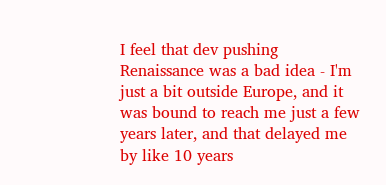I feel that dev pushing Renaissance was a bad idea - I'm just a bit outside Europe, and it was bound to reach me just a few years later, and that delayed me by like 10 years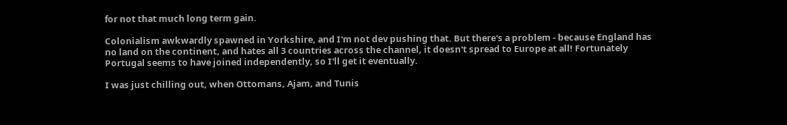for not that much long term gain.

Colonialism awkwardly spawned in Yorkshire, and I'm not dev pushing that. But there's a problem - because England has no land on the continent, and hates all 3 countries across the channel, it doesn't spread to Europe at all! Fortunately Portugal seems to have joined independently, so I'll get it eventually.

I was just chilling out, when Ottomans, Ajam, and Tunis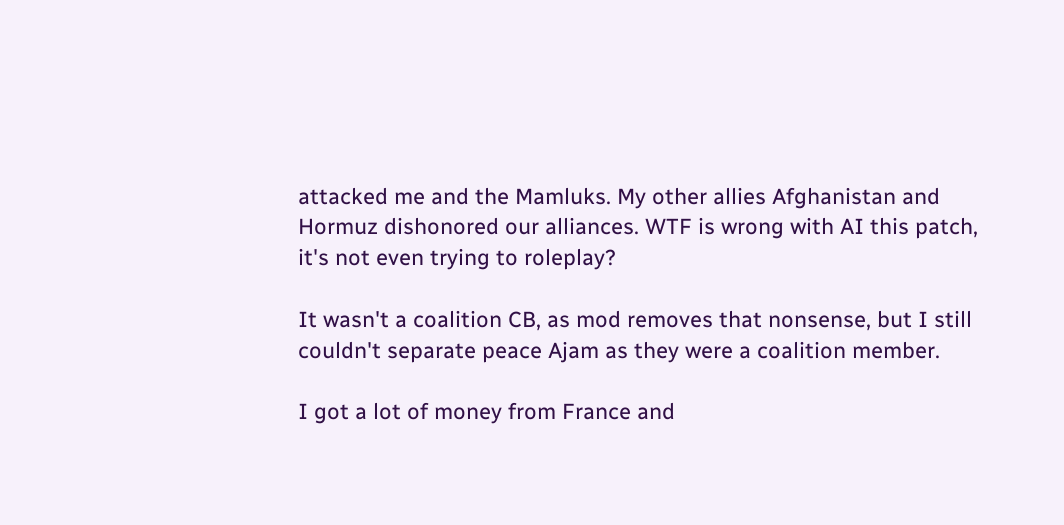attacked me and the Mamluks. My other allies Afghanistan and Hormuz dishonored our alliances. WTF is wrong with AI this patch, it's not even trying to roleplay?

It wasn't a coalition CB, as mod removes that nonsense, but I still couldn't separate peace Ajam as they were a coalition member.

I got a lot of money from France and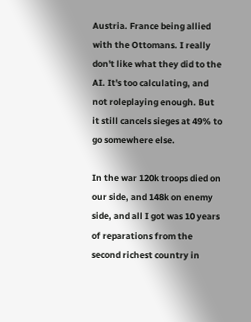Austria. France being allied with the Ottomans. I really don't like what they did to the AI. It's too calculating, and not roleplaying enough. But it still cancels sieges at 49% to go somewhere else.

In the war 120k troops died on our side, and 148k on enemy side, and all I got was 10 years of reparations from the second richest country in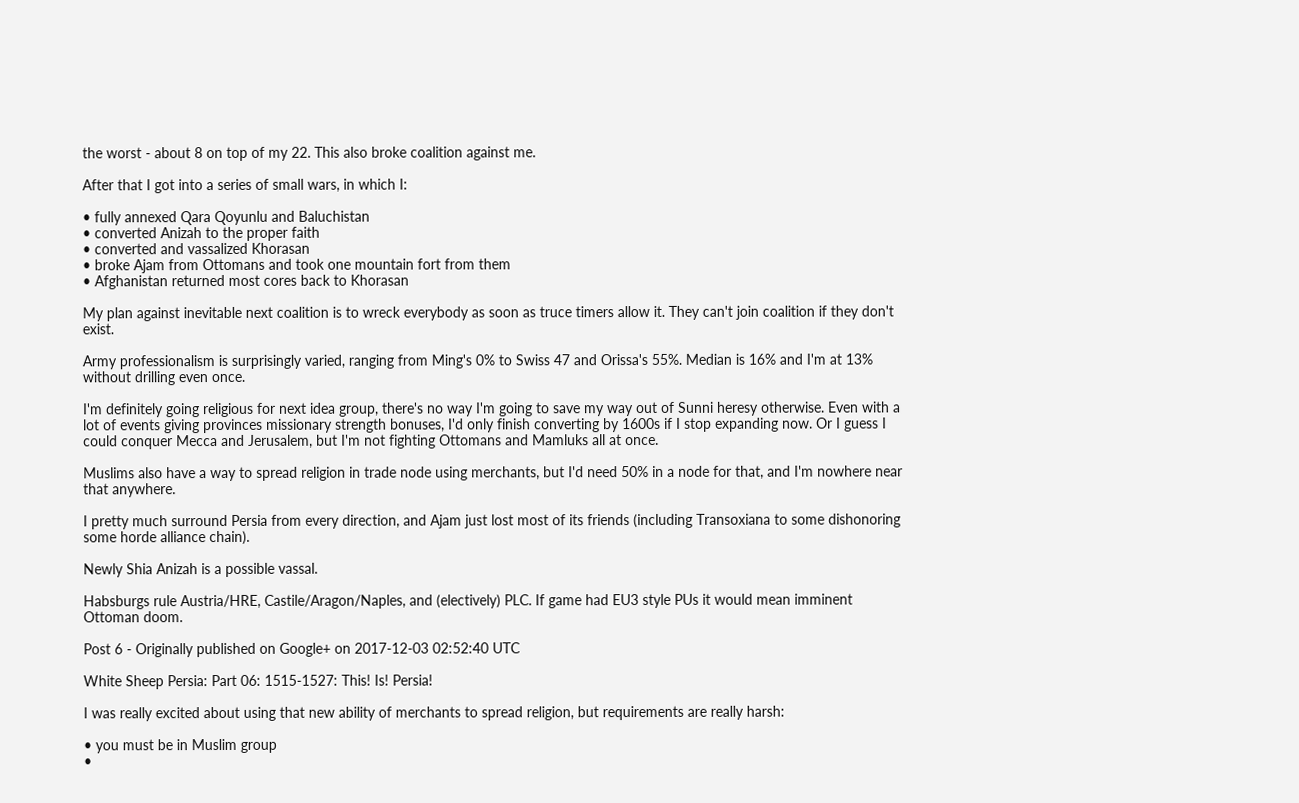the worst - about 8 on top of my 22. This also broke coalition against me.

After that I got into a series of small wars, in which I:

• fully annexed Qara Qoyunlu and Baluchistan
• converted Anizah to the proper faith
• converted and vassalized Khorasan
• broke Ajam from Ottomans and took one mountain fort from them
• Afghanistan returned most cores back to Khorasan

My plan against inevitable next coalition is to wreck everybody as soon as truce timers allow it. They can't join coalition if they don't exist.

Army professionalism is surprisingly varied, ranging from Ming's 0% to Swiss 47 and Orissa's 55%. Median is 16% and I'm at 13% without drilling even once.

I'm definitely going religious for next idea group, there's no way I'm going to save my way out of Sunni heresy otherwise. Even with a lot of events giving provinces missionary strength bonuses, I'd only finish converting by 1600s if I stop expanding now. Or I guess I could conquer Mecca and Jerusalem, but I'm not fighting Ottomans and Mamluks all at once.

Muslims also have a way to spread religion in trade node using merchants, but I'd need 50% in a node for that, and I'm nowhere near that anywhere.

I pretty much surround Persia from every direction, and Ajam just lost most of its friends (including Transoxiana to some dishonoring some horde alliance chain).

Newly Shia Anizah is a possible vassal.

Habsburgs rule Austria/HRE, Castile/Aragon/Naples, and (electively) PLC. If game had EU3 style PUs it would mean imminent Ottoman doom.

Post 6 - Originally published on Google+ on 2017-12-03 02:52:40 UTC

White Sheep Persia: Part 06: 1515-1527: This! Is! Persia!

I was really excited about using that new ability of merchants to spread religion, but requirements are really harsh:

• you must be in Muslim group
•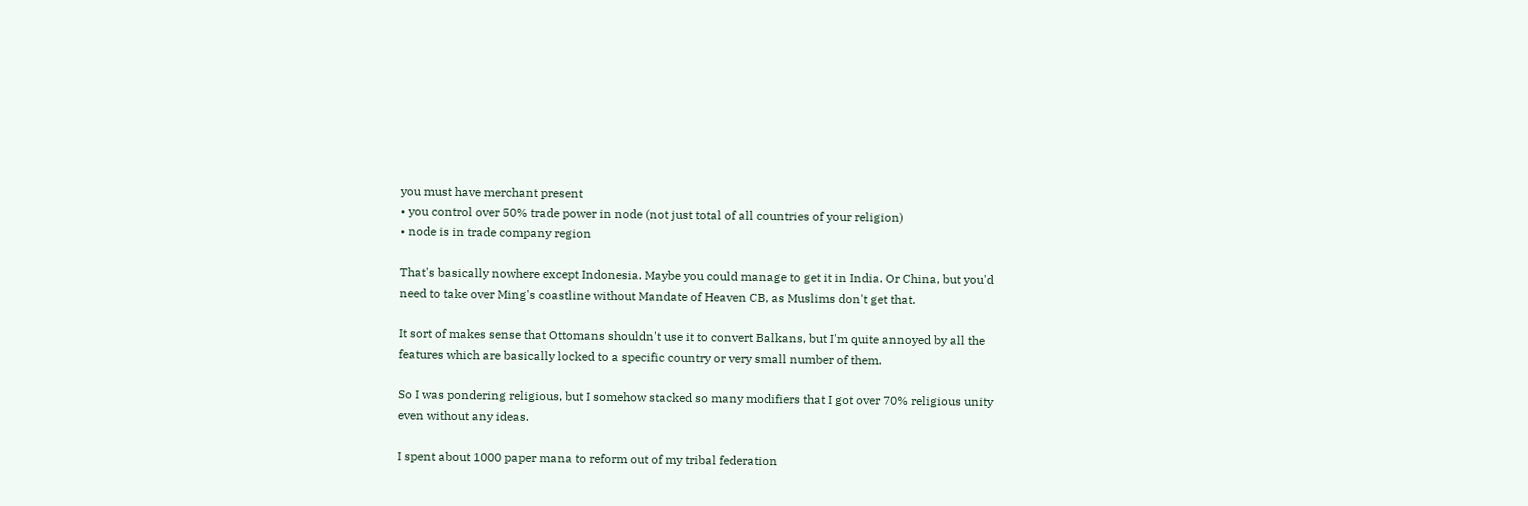you must have merchant present
• you control over 50% trade power in node (not just total of all countries of your religion)
• node is in trade company region

That's basically nowhere except Indonesia. Maybe you could manage to get it in India. Or China, but you'd need to take over Ming's coastline without Mandate of Heaven CB, as Muslims don't get that.

It sort of makes sense that Ottomans shouldn't use it to convert Balkans, but I'm quite annoyed by all the features which are basically locked to a specific country or very small number of them.

So I was pondering religious, but I somehow stacked so many modifiers that I got over 70% religious unity even without any ideas.

I spent about 1000 paper mana to reform out of my tribal federation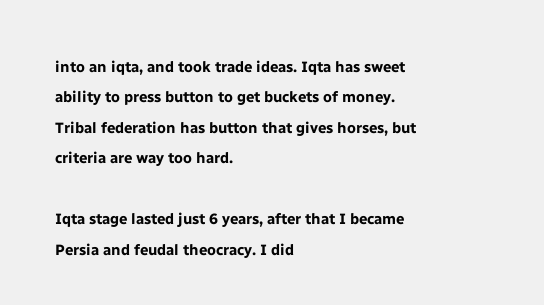into an iqta, and took trade ideas. Iqta has sweet ability to press button to get buckets of money. Tribal federation has button that gives horses, but criteria are way too hard.

Iqta stage lasted just 6 years, after that I became Persia and feudal theocracy. I did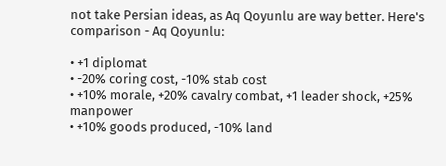not take Persian ideas, as Aq Qoyunlu are way better. Here's comparison - Aq Qoyunlu:

• +1 diplomat
• -20% coring cost, -10% stab cost
• +10% morale, +20% cavalry combat, +1 leader shock, +25% manpower
• +10% goods produced, -10% land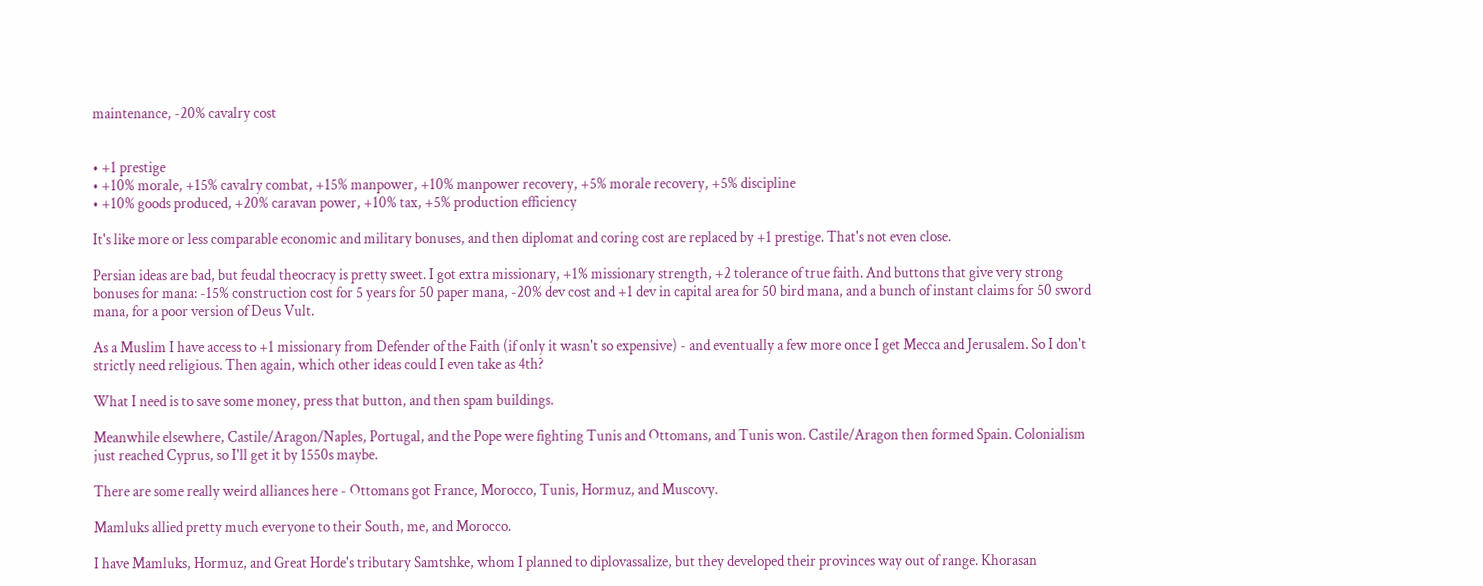maintenance, -20% cavalry cost


• +1 prestige
• +10% morale, +15% cavalry combat, +15% manpower, +10% manpower recovery, +5% morale recovery, +5% discipline
• +10% goods produced, +20% caravan power, +10% tax, +5% production efficiency

It's like more or less comparable economic and military bonuses, and then diplomat and coring cost are replaced by +1 prestige. That's not even close.

Persian ideas are bad, but feudal theocracy is pretty sweet. I got extra missionary, +1% missionary strength, +2 tolerance of true faith. And buttons that give very strong bonuses for mana: -15% construction cost for 5 years for 50 paper mana, -20% dev cost and +1 dev in capital area for 50 bird mana, and a bunch of instant claims for 50 sword mana, for a poor version of Deus Vult.

As a Muslim I have access to +1 missionary from Defender of the Faith (if only it wasn't so expensive) - and eventually a few more once I get Mecca and Jerusalem. So I don't strictly need religious. Then again, which other ideas could I even take as 4th?

What I need is to save some money, press that button, and then spam buildings.

Meanwhile elsewhere, Castile/Aragon/Naples, Portugal, and the Pope were fighting Tunis and Ottomans, and Tunis won. Castile/Aragon then formed Spain. Colonialism just reached Cyprus, so I'll get it by 1550s maybe.

There are some really weird alliances here - Ottomans got France, Morocco, Tunis, Hormuz, and Muscovy.

Mamluks allied pretty much everyone to their South, me, and Morocco.

I have Mamluks, Hormuz, and Great Horde's tributary Samtshke, whom I planned to diplovassalize, but they developed their provinces way out of range. Khorasan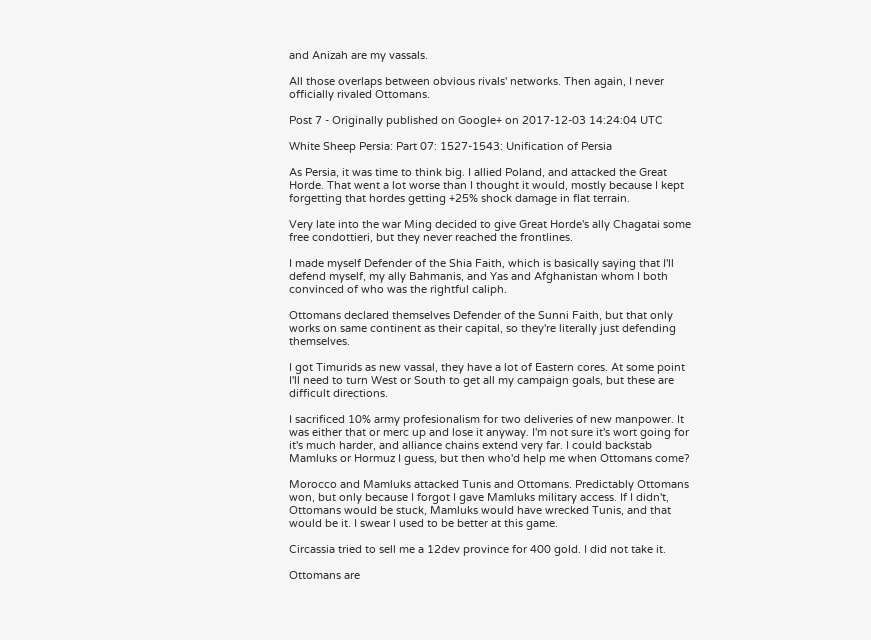and Anizah are my vassals.

All those overlaps between obvious rivals' networks. Then again, I never officially rivaled Ottomans.

Post 7 - Originally published on Google+ on 2017-12-03 14:24:04 UTC

White Sheep Persia: Part 07: 1527-1543: Unification of Persia

As Persia, it was time to think big. I allied Poland, and attacked the Great Horde. That went a lot worse than I thought it would, mostly because I kept forgetting that hordes getting +25% shock damage in flat terrain.

Very late into the war Ming decided to give Great Horde's ally Chagatai some free condottieri, but they never reached the frontlines.

I made myself Defender of the Shia Faith, which is basically saying that I'll defend myself, my ally Bahmanis, and Yas and Afghanistan whom I both convinced of who was the rightful caliph.

Ottomans declared themselves Defender of the Sunni Faith, but that only works on same continent as their capital, so they're literally just defending themselves.

I got Timurids as new vassal, they have a lot of Eastern cores. At some point I'll need to turn West or South to get all my campaign goals, but these are difficult directions.

I sacrificed 10% army profesionalism for two deliveries of new manpower. It was either that or merc up and lose it anyway. I'm not sure it's wort going for it's much harder, and alliance chains extend very far. I could backstab Mamluks or Hormuz I guess, but then who'd help me when Ottomans come?

Morocco and Mamluks attacked Tunis and Ottomans. Predictably Ottomans won, but only because I forgot I gave Mamluks military access. If I didn't, Ottomans would be stuck, Mamluks would have wrecked Tunis, and that would be it. I swear I used to be better at this game.

Circassia tried to sell me a 12dev province for 400 gold. I did not take it.

Ottomans are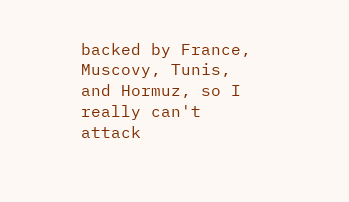backed by France, Muscovy, Tunis, and Hormuz, so I really can't attack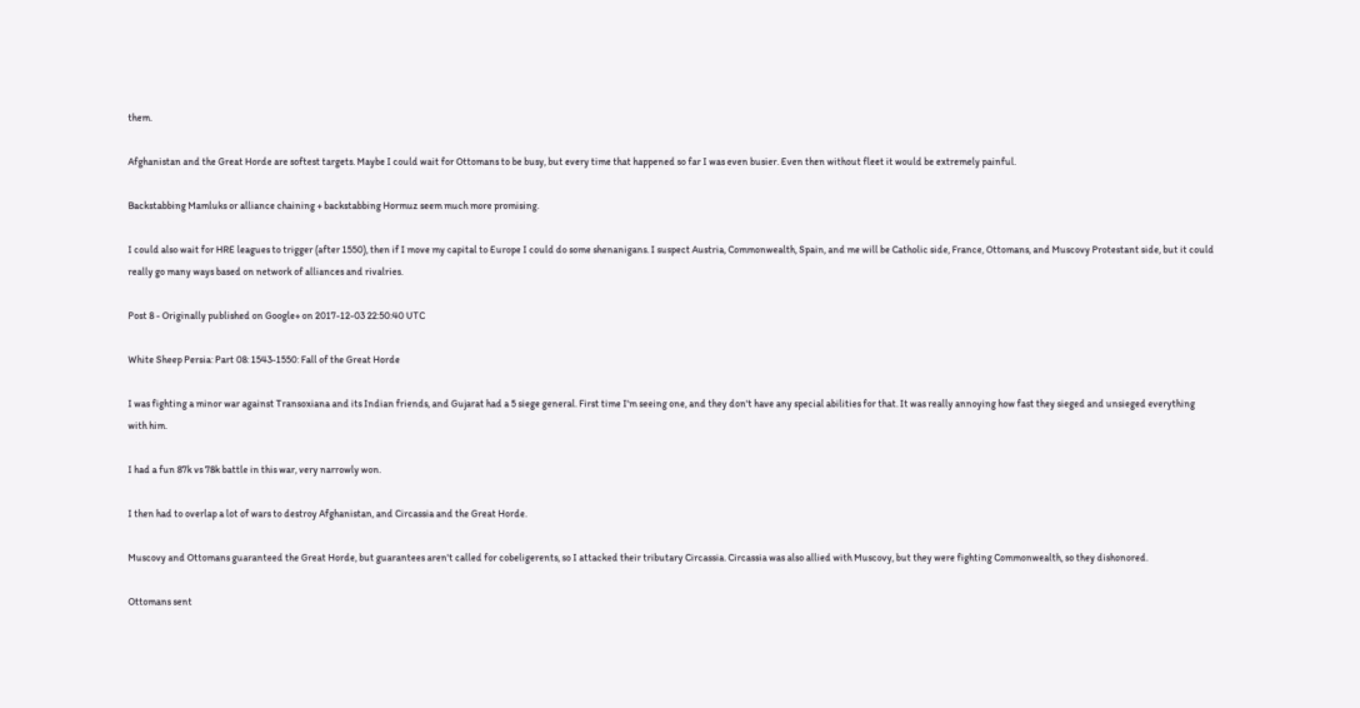them.

Afghanistan and the Great Horde are softest targets. Maybe I could wait for Ottomans to be busy, but every time that happened so far I was even busier. Even then without fleet it would be extremely painful.

Backstabbing Mamluks or alliance chaining + backstabbing Hormuz seem much more promising.

I could also wait for HRE leagues to trigger (after 1550), then if I move my capital to Europe I could do some shenanigans. I suspect Austria, Commonwealth, Spain, and me will be Catholic side, France, Ottomans, and Muscovy Protestant side, but it could really go many ways based on network of alliances and rivalries.

Post 8 - Originally published on Google+ on 2017-12-03 22:50:40 UTC

White Sheep Persia: Part 08: 1543-1550: Fall of the Great Horde

I was fighting a minor war against Transoxiana and its Indian friends, and Gujarat had a 5 siege general. First time I'm seeing one, and they don't have any special abilities for that. It was really annoying how fast they sieged and unsieged everything with him.

I had a fun 87k vs 78k battle in this war, very narrowly won.

I then had to overlap a lot of wars to destroy Afghanistan, and Circassia and the Great Horde.

Muscovy and Ottomans guaranteed the Great Horde, but guarantees aren't called for cobeligerents, so I attacked their tributary Circassia. Circassia was also allied with Muscovy, but they were fighting Commonwealth, so they dishonored.

Ottomans sent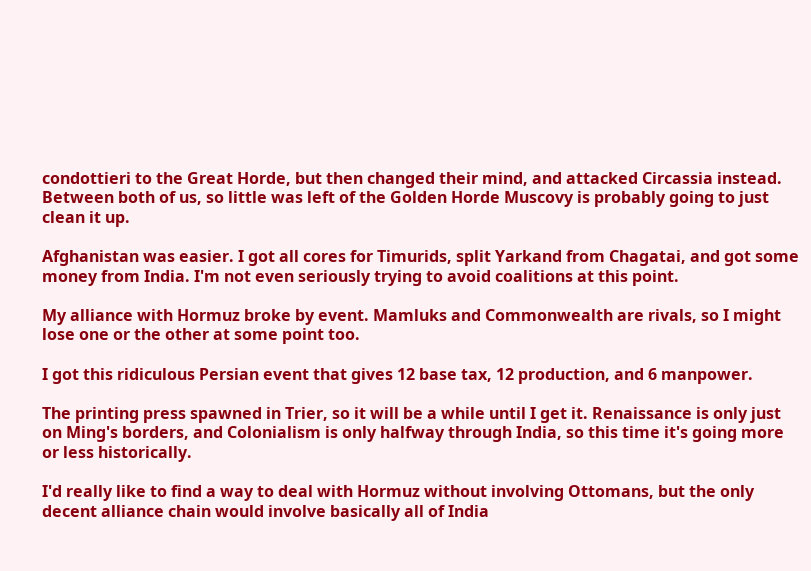condottieri to the Great Horde, but then changed their mind, and attacked Circassia instead. Between both of us, so little was left of the Golden Horde Muscovy is probably going to just clean it up.

Afghanistan was easier. I got all cores for Timurids, split Yarkand from Chagatai, and got some money from India. I'm not even seriously trying to avoid coalitions at this point.

My alliance with Hormuz broke by event. Mamluks and Commonwealth are rivals, so I might lose one or the other at some point too.

I got this ridiculous Persian event that gives 12 base tax, 12 production, and 6 manpower.

The printing press spawned in Trier, so it will be a while until I get it. Renaissance is only just on Ming's borders, and Colonialism is only halfway through India, so this time it's going more or less historically.

I'd really like to find a way to deal with Hormuz without involving Ottomans, but the only decent alliance chain would involve basically all of India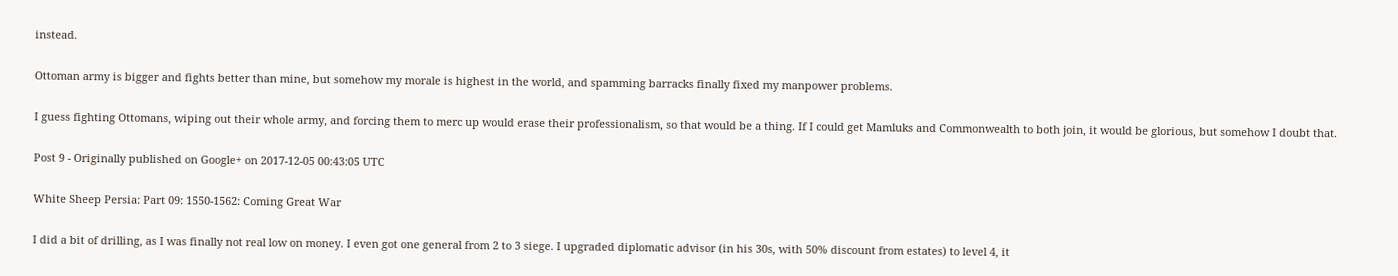instead.

Ottoman army is bigger and fights better than mine, but somehow my morale is highest in the world, and spamming barracks finally fixed my manpower problems.

I guess fighting Ottomans, wiping out their whole army, and forcing them to merc up would erase their professionalism, so that would be a thing. If I could get Mamluks and Commonwealth to both join, it would be glorious, but somehow I doubt that.

Post 9 - Originally published on Google+ on 2017-12-05 00:43:05 UTC

White Sheep Persia: Part 09: 1550-1562: Coming Great War

I did a bit of drilling, as I was finally not real low on money. I even got one general from 2 to 3 siege. I upgraded diplomatic advisor (in his 30s, with 50% discount from estates) to level 4, it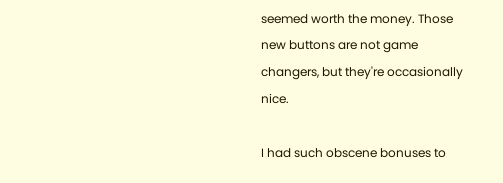seemed worth the money. Those new buttons are not game changers, but they're occasionally nice.

I had such obscene bonuses to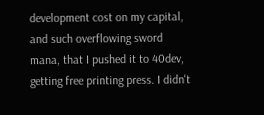development cost on my capital, and such overflowing sword mana, that I pushed it to 40dev, getting free printing press. I didn't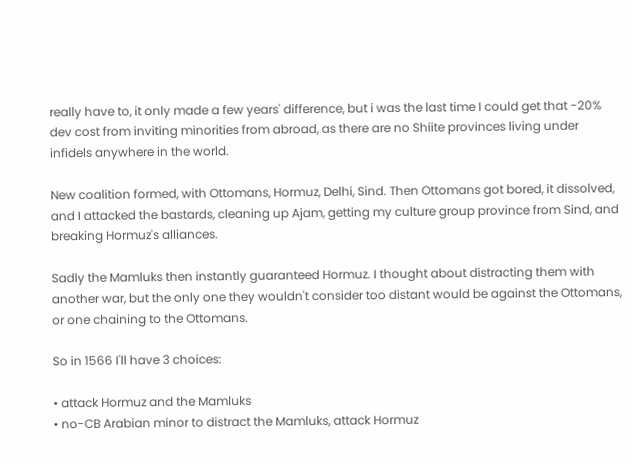really have to, it only made a few years' difference, but i was the last time I could get that -20% dev cost from inviting minorities from abroad, as there are no Shiite provinces living under infidels anywhere in the world.

New coalition formed, with Ottomans, Hormuz, Delhi, Sind. Then Ottomans got bored, it dissolved, and I attacked the bastards, cleaning up Ajam, getting my culture group province from Sind, and breaking Hormuz's alliances.

Sadly the Mamluks then instantly guaranteed Hormuz. I thought about distracting them with another war, but the only one they wouldn't consider too distant would be against the Ottomans, or one chaining to the Ottomans.

So in 1566 I'll have 3 choices:

• attack Hormuz and the Mamluks
• no-CB Arabian minor to distract the Mamluks, attack Hormuz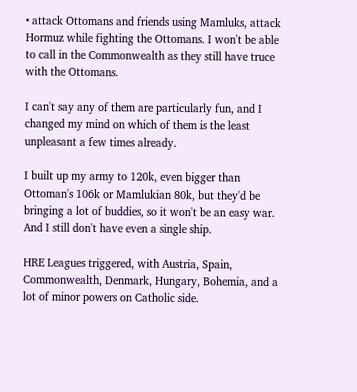• attack Ottomans and friends using Mamluks, attack Hormuz while fighting the Ottomans. I won't be able to call in the Commonwealth as they still have truce with the Ottomans.

I can't say any of them are particularly fun, and I changed my mind on which of them is the least unpleasant a few times already.

I built up my army to 120k, even bigger than Ottoman's 106k or Mamlukian 80k, but they'd be bringing a lot of buddies, so it won't be an easy war. And I still don't have even a single ship.

HRE Leagues triggered, with Austria, Spain, Commonwealth, Denmark, Hungary, Bohemia, and a lot of minor powers on Catholic side.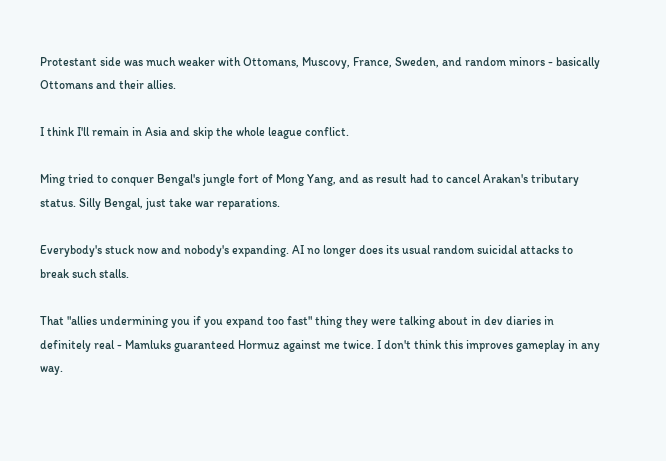Protestant side was much weaker with Ottomans, Muscovy, France, Sweden, and random minors - basically Ottomans and their allies.

I think I'll remain in Asia and skip the whole league conflict.

Ming tried to conquer Bengal's jungle fort of Mong Yang, and as result had to cancel Arakan's tributary status. Silly Bengal, just take war reparations.

Everybody's stuck now and nobody's expanding. AI no longer does its usual random suicidal attacks to break such stalls.

That "allies undermining you if you expand too fast" thing they were talking about in dev diaries in definitely real - Mamluks guaranteed Hormuz against me twice. I don't think this improves gameplay in any way.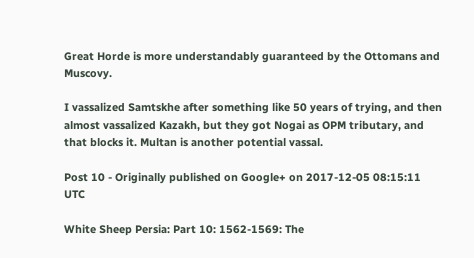Great Horde is more understandably guaranteed by the Ottomans and Muscovy.

I vassalized Samtskhe after something like 50 years of trying, and then almost vassalized Kazakh, but they got Nogai as OPM tributary, and that blocks it. Multan is another potential vassal.

Post 10 - Originally published on Google+ on 2017-12-05 08:15:11 UTC

White Sheep Persia: Part 10: 1562-1569: The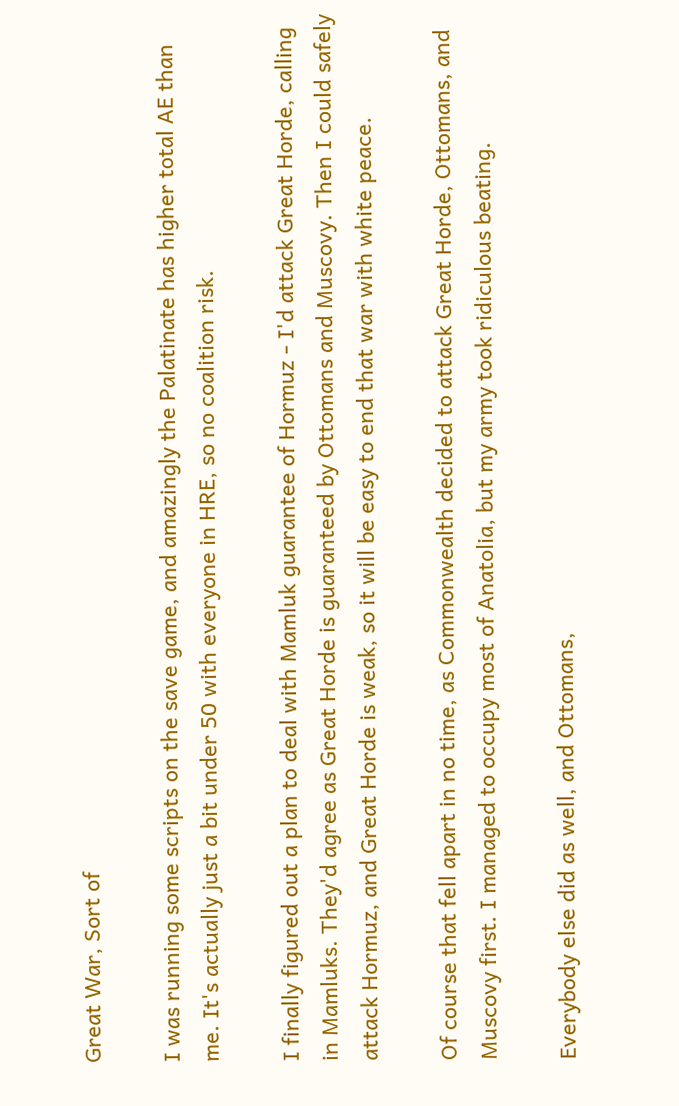Great War, Sort of

I was running some scripts on the save game, and amazingly the Palatinate has higher total AE than me. It's actually just a bit under 50 with everyone in HRE, so no coalition risk.

I finally figured out a plan to deal with Mamluk guarantee of Hormuz - I'd attack Great Horde, calling in Mamluks. They'd agree as Great Horde is guaranteed by Ottomans and Muscovy. Then I could safely attack Hormuz, and Great Horde is weak, so it will be easy to end that war with white peace.

Of course that fell apart in no time, as Commonwealth decided to attack Great Horde, Ottomans, and Muscovy first. I managed to occupy most of Anatolia, but my army took ridiculous beating.

Everybody else did as well, and Ottomans,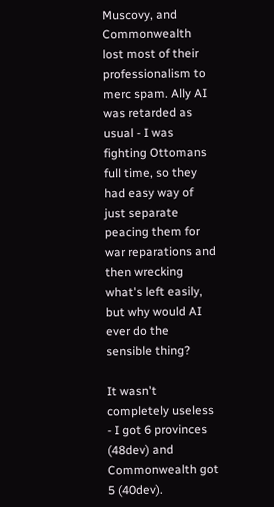Muscovy, and Commonwealth lost most of their professionalism to merc spam. Ally AI was retarded as usual - I was fighting Ottomans full time, so they had easy way of just separate peacing them for war reparations and then wrecking what's left easily, but why would AI ever do the sensible thing?

It wasn't completely useless - I got 6 provinces (48dev) and Commonwealth got 5 (40dev).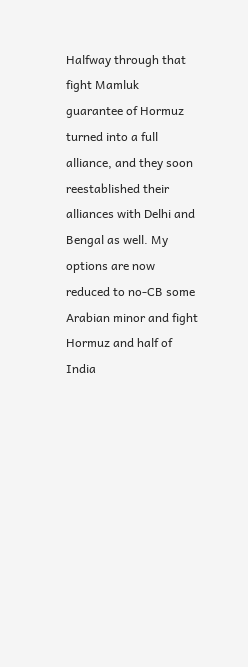Halfway through that fight Mamluk guarantee of Hormuz turned into a full alliance, and they soon reestablished their alliances with Delhi and Bengal as well. My options are now reduced to no-CB some Arabian minor and fight Hormuz and half of India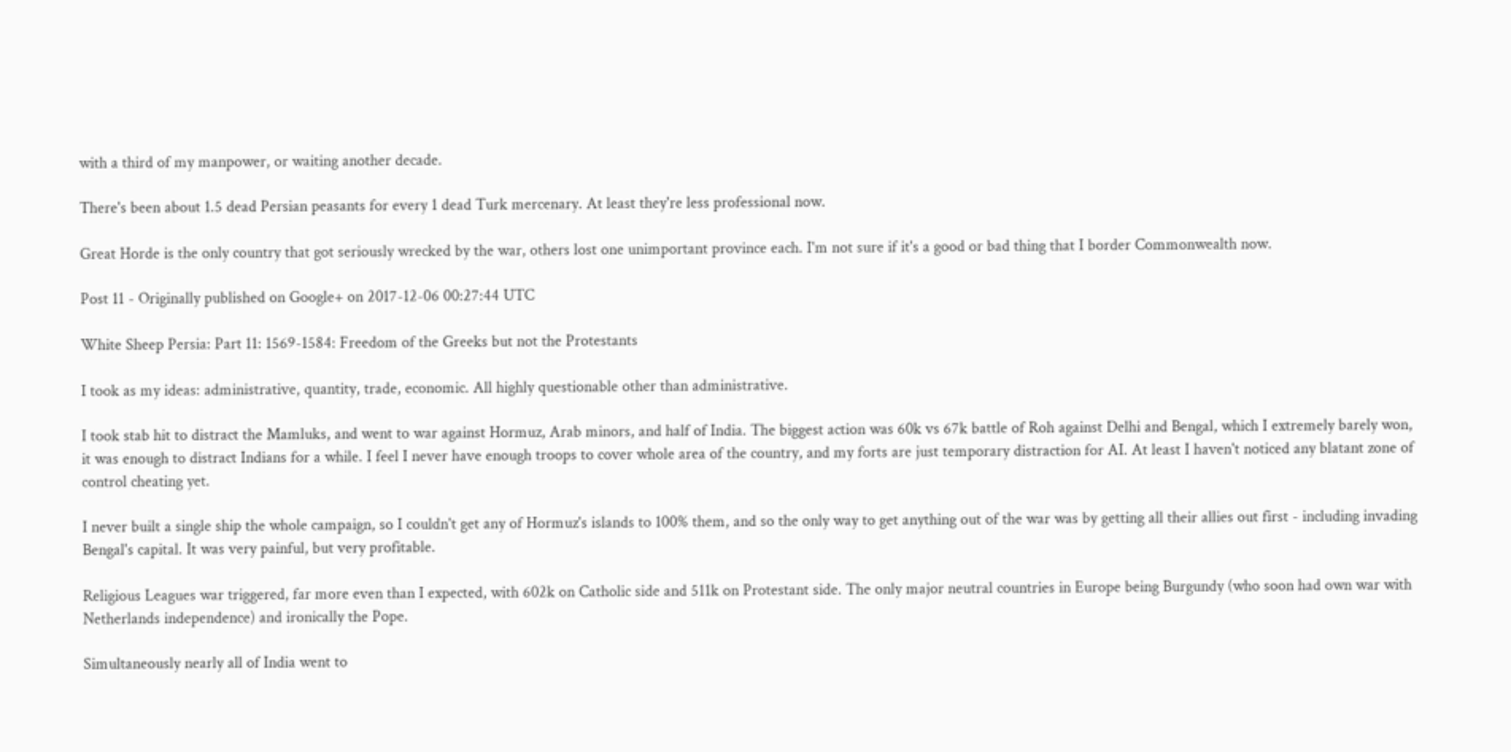with a third of my manpower, or waiting another decade.

There's been about 1.5 dead Persian peasants for every 1 dead Turk mercenary. At least they're less professional now.

Great Horde is the only country that got seriously wrecked by the war, others lost one unimportant province each. I'm not sure if it's a good or bad thing that I border Commonwealth now.

Post 11 - Originally published on Google+ on 2017-12-06 00:27:44 UTC

White Sheep Persia: Part 11: 1569-1584: Freedom of the Greeks but not the Protestants

I took as my ideas: administrative, quantity, trade, economic. All highly questionable other than administrative.

I took stab hit to distract the Mamluks, and went to war against Hormuz, Arab minors, and half of India. The biggest action was 60k vs 67k battle of Roh against Delhi and Bengal, which I extremely barely won, it was enough to distract Indians for a while. I feel I never have enough troops to cover whole area of the country, and my forts are just temporary distraction for AI. At least I haven't noticed any blatant zone of control cheating yet.

I never built a single ship the whole campaign, so I couldn't get any of Hormuz's islands to 100% them, and so the only way to get anything out of the war was by getting all their allies out first - including invading Bengal's capital. It was very painful, but very profitable.

Religious Leagues war triggered, far more even than I expected, with 602k on Catholic side and 511k on Protestant side. The only major neutral countries in Europe being Burgundy (who soon had own war with Netherlands independence) and ironically the Pope.

Simultaneously nearly all of India went to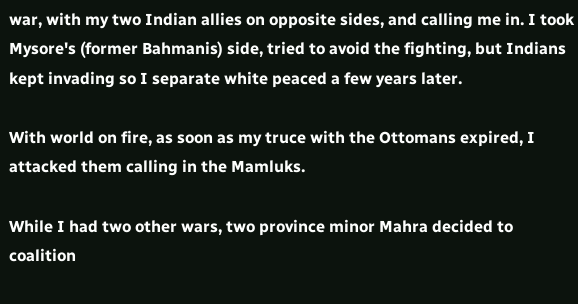war, with my two Indian allies on opposite sides, and calling me in. I took Mysore's (former Bahmanis) side, tried to avoid the fighting, but Indians kept invading so I separate white peaced a few years later.

With world on fire, as soon as my truce with the Ottomans expired, I attacked them calling in the Mamluks.

While I had two other wars, two province minor Mahra decided to coalition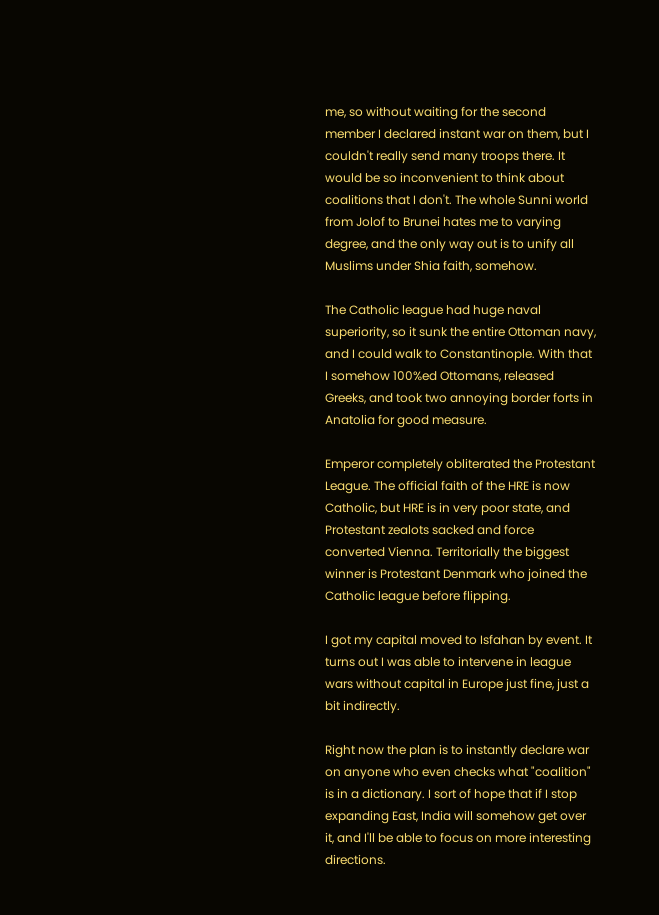me, so without waiting for the second member I declared instant war on them, but I couldn't really send many troops there. It would be so inconvenient to think about coalitions that I don't. The whole Sunni world from Jolof to Brunei hates me to varying degree, and the only way out is to unify all Muslims under Shia faith, somehow.

The Catholic league had huge naval superiority, so it sunk the entire Ottoman navy, and I could walk to Constantinople. With that I somehow 100%ed Ottomans, released Greeks, and took two annoying border forts in Anatolia for good measure.

Emperor completely obliterated the Protestant League. The official faith of the HRE is now Catholic, but HRE is in very poor state, and Protestant zealots sacked and force converted Vienna. Territorially the biggest winner is Protestant Denmark who joined the Catholic league before flipping.

I got my capital moved to Isfahan by event. It turns out I was able to intervene in league wars without capital in Europe just fine, just a bit indirectly.

Right now the plan is to instantly declare war on anyone who even checks what "coalition" is in a dictionary. I sort of hope that if I stop expanding East, India will somehow get over it, and I'll be able to focus on more interesting directions.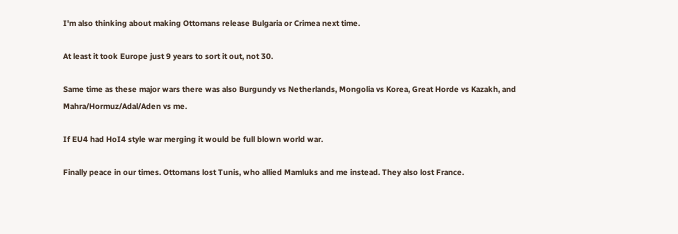I'm also thinking about making Ottomans release Bulgaria or Crimea next time.

At least it took Europe just 9 years to sort it out, not 30.

Same time as these major wars there was also Burgundy vs Netherlands, Mongolia vs Korea, Great Horde vs Kazakh, and Mahra/Hormuz/Adal/Aden vs me.

If EU4 had HoI4 style war merging it would be full blown world war.

Finally peace in our times. Ottomans lost Tunis, who allied Mamluks and me instead. They also lost France.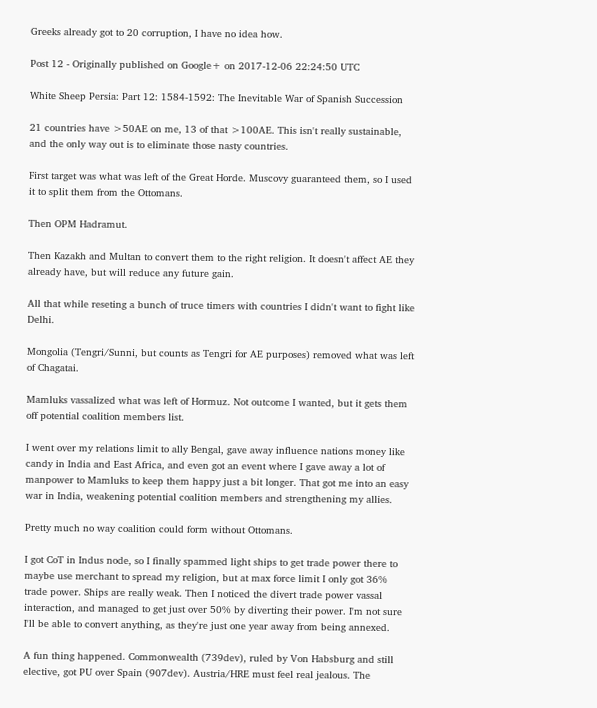Greeks already got to 20 corruption, I have no idea how.

Post 12 - Originally published on Google+ on 2017-12-06 22:24:50 UTC

White Sheep Persia: Part 12: 1584-1592: The Inevitable War of Spanish Succession

21 countries have >50AE on me, 13 of that >100AE. This isn't really sustainable, and the only way out is to eliminate those nasty countries.

First target was what was left of the Great Horde. Muscovy guaranteed them, so I used it to split them from the Ottomans.

Then OPM Hadramut.

Then Kazakh and Multan to convert them to the right religion. It doesn't affect AE they already have, but will reduce any future gain.

All that while reseting a bunch of truce timers with countries I didn't want to fight like Delhi.

Mongolia (Tengri/Sunni, but counts as Tengri for AE purposes) removed what was left of Chagatai.

Mamluks vassalized what was left of Hormuz. Not outcome I wanted, but it gets them off potential coalition members list.

I went over my relations limit to ally Bengal, gave away influence nations money like candy in India and East Africa, and even got an event where I gave away a lot of manpower to Mamluks to keep them happy just a bit longer. That got me into an easy war in India, weakening potential coalition members and strengthening my allies.

Pretty much no way coalition could form without Ottomans.

I got CoT in Indus node, so I finally spammed light ships to get trade power there to maybe use merchant to spread my religion, but at max force limit I only got 36% trade power. Ships are really weak. Then I noticed the divert trade power vassal interaction, and managed to get just over 50% by diverting their power. I'm not sure I'll be able to convert anything, as they're just one year away from being annexed.

A fun thing happened. Commonwealth (739dev), ruled by Von Habsburg and still elective, got PU over Spain (907dev). Austria/HRE must feel real jealous. The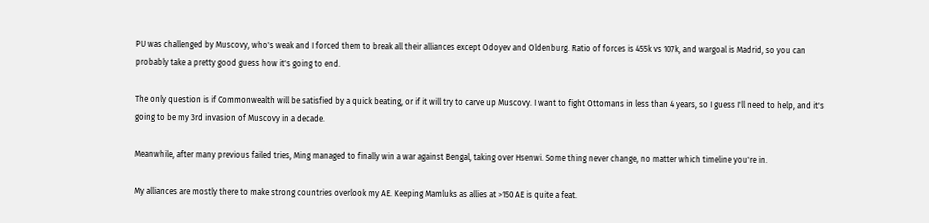PU was challenged by Muscovy, who's weak and I forced them to break all their alliances except Odoyev and Oldenburg. Ratio of forces is 455k vs 107k, and wargoal is Madrid, so you can probably take a pretty good guess how it's going to end.

The only question is if Commonwealth will be satisfied by a quick beating, or if it will try to carve up Muscovy. I want to fight Ottomans in less than 4 years, so I guess I'll need to help, and it's going to be my 3rd invasion of Muscovy in a decade.

Meanwhile, after many previous failed tries, Ming managed to finally win a war against Bengal, taking over Hsenwi. Some thing never change, no matter which timeline you're in.

My alliances are mostly there to make strong countries overlook my AE. Keeping Mamluks as allies at >150 AE is quite a feat.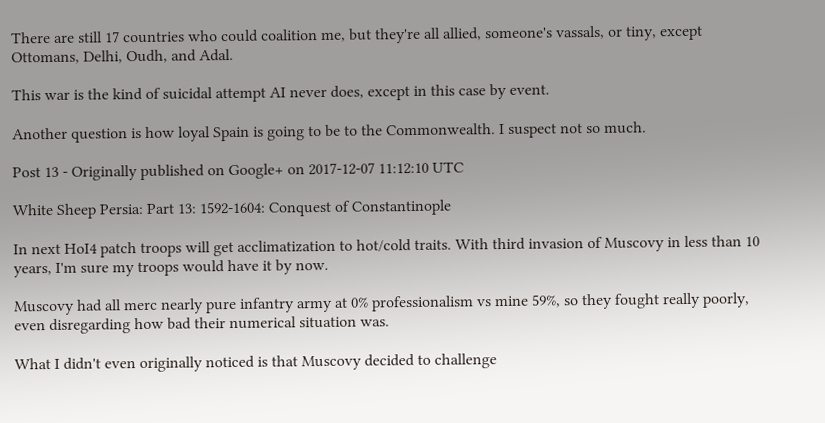There are still 17 countries who could coalition me, but they're all allied, someone's vassals, or tiny, except Ottomans, Delhi, Oudh, and Adal.

This war is the kind of suicidal attempt AI never does, except in this case by event.

Another question is how loyal Spain is going to be to the Commonwealth. I suspect not so much.

Post 13 - Originally published on Google+ on 2017-12-07 11:12:10 UTC

White Sheep Persia: Part 13: 1592-1604: Conquest of Constantinople

In next HoI4 patch troops will get acclimatization to hot/cold traits. With third invasion of Muscovy in less than 10 years, I'm sure my troops would have it by now.

Muscovy had all merc nearly pure infantry army at 0% professionalism vs mine 59%, so they fought really poorly, even disregarding how bad their numerical situation was.

What I didn't even originally noticed is that Muscovy decided to challenge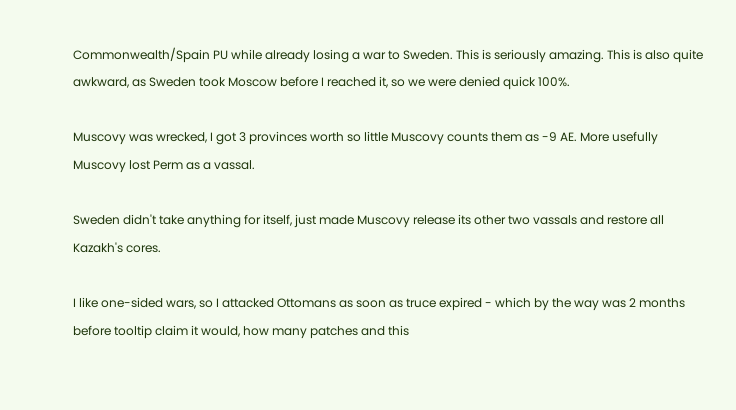Commonwealth/Spain PU while already losing a war to Sweden. This is seriously amazing. This is also quite awkward, as Sweden took Moscow before I reached it, so we were denied quick 100%.

Muscovy was wrecked, I got 3 provinces worth so little Muscovy counts them as -9 AE. More usefully Muscovy lost Perm as a vassal.

Sweden didn't take anything for itself, just made Muscovy release its other two vassals and restore all Kazakh's cores.

I like one-sided wars, so I attacked Ottomans as soon as truce expired - which by the way was 2 months before tooltip claim it would, how many patches and this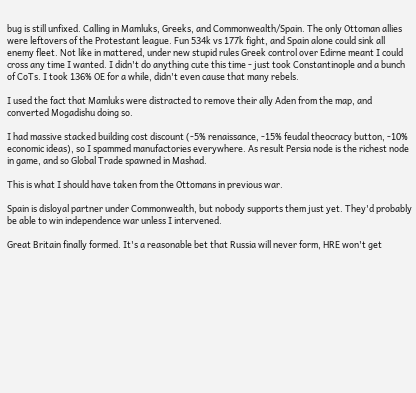bug is still unfixed. Calling in Mamluks, Greeks, and Commonwealth/Spain. The only Ottoman allies were leftovers of the Protestant league. Fun 534k vs 177k fight, and Spain alone could sink all enemy fleet. Not like in mattered, under new stupid rules Greek control over Edirne meant I could cross any time I wanted. I didn't do anything cute this time - just took Constantinople and a bunch of CoTs. I took 136% OE for a while, didn't even cause that many rebels.

I used the fact that Mamluks were distracted to remove their ally Aden from the map, and converted Mogadishu doing so.

I had massive stacked building cost discount (-5% renaissance, -15% feudal theocracy button, -10% economic ideas), so I spammed manufactories everywhere. As result Persia node is the richest node in game, and so Global Trade spawned in Mashad.

This is what I should have taken from the Ottomans in previous war.

Spain is disloyal partner under Commonwealth, but nobody supports them just yet. They'd probably be able to win independence war unless I intervened.

Great Britain finally formed. It's a reasonable bet that Russia will never form, HRE won't get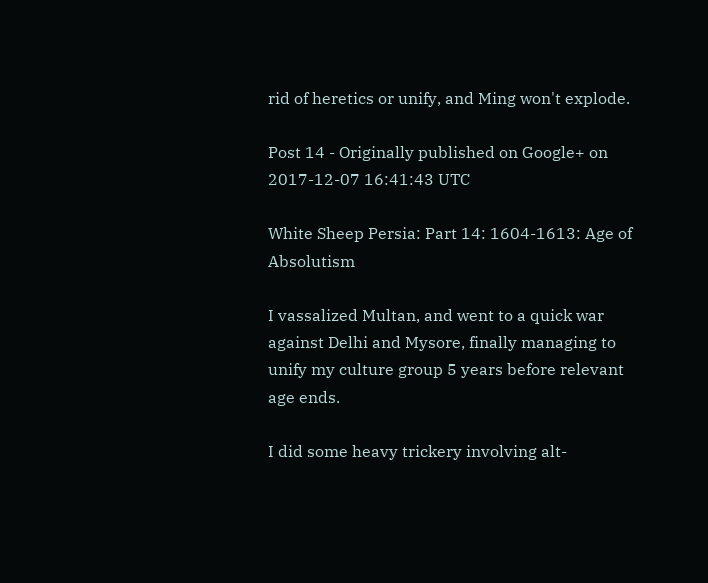rid of heretics or unify, and Ming won't explode.

Post 14 - Originally published on Google+ on 2017-12-07 16:41:43 UTC

White Sheep Persia: Part 14: 1604-1613: Age of Absolutism

I vassalized Multan, and went to a quick war against Delhi and Mysore, finally managing to unify my culture group 5 years before relevant age ends.

I did some heavy trickery involving alt-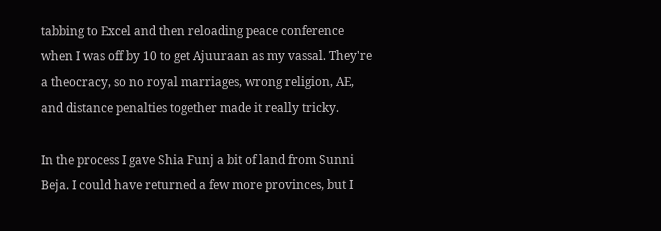tabbing to Excel and then reloading peace conference when I was off by 10 to get Ajuuraan as my vassal. They're a theocracy, so no royal marriages, wrong religion, AE, and distance penalties together made it really tricky.

In the process I gave Shia Funj a bit of land from Sunni Beja. I could have returned a few more provinces, but I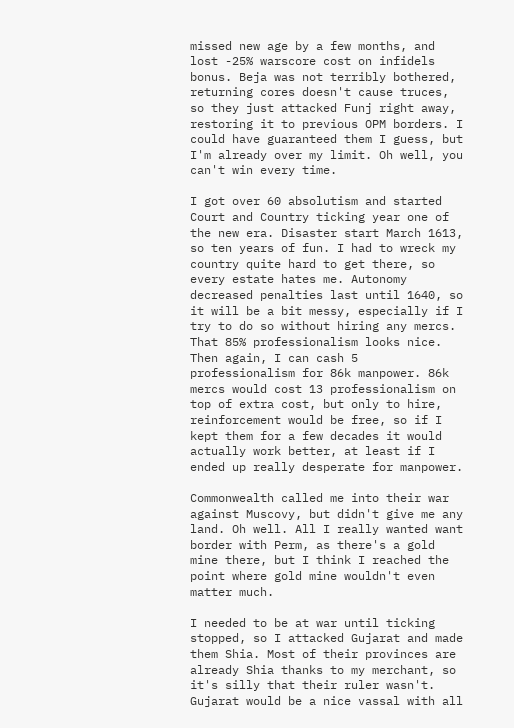missed new age by a few months, and lost -25% warscore cost on infidels bonus. Beja was not terribly bothered, returning cores doesn't cause truces, so they just attacked Funj right away, restoring it to previous OPM borders. I could have guaranteed them I guess, but I'm already over my limit. Oh well, you can't win every time.

I got over 60 absolutism and started Court and Country ticking year one of the new era. Disaster start March 1613, so ten years of fun. I had to wreck my country quite hard to get there, so every estate hates me. Autonomy decreased penalties last until 1640, so it will be a bit messy, especially if I try to do so without hiring any mercs. That 85% professionalism looks nice. Then again, I can cash 5 professionalism for 86k manpower. 86k mercs would cost 13 professionalism on top of extra cost, but only to hire, reinforcement would be free, so if I kept them for a few decades it would actually work better, at least if I ended up really desperate for manpower.

Commonwealth called me into their war against Muscovy, but didn't give me any land. Oh well. All I really wanted want border with Perm, as there's a gold mine there, but I think I reached the point where gold mine wouldn't even matter much.

I needed to be at war until ticking stopped, so I attacked Gujarat and made them Shia. Most of their provinces are already Shia thanks to my merchant, so it's silly that their ruler wasn't. Gujarat would be a nice vassal with all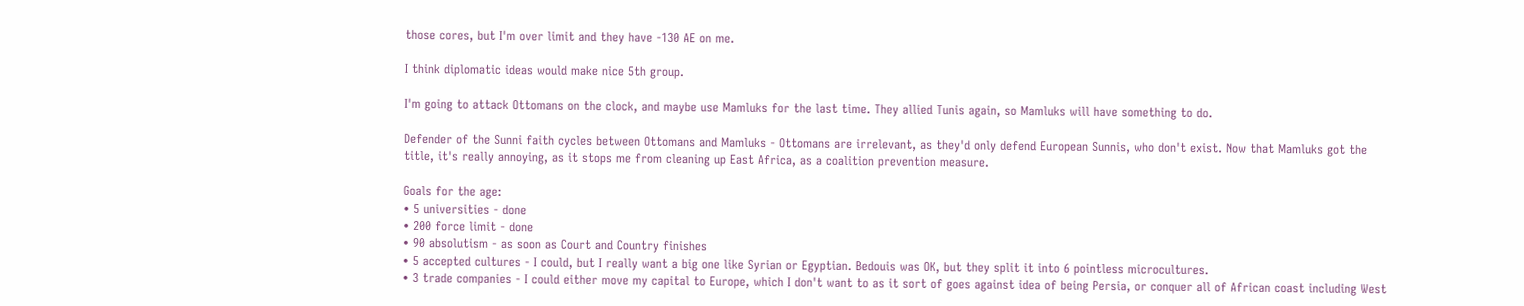those cores, but I'm over limit and they have -130 AE on me.

I think diplomatic ideas would make nice 5th group.

I'm going to attack Ottomans on the clock, and maybe use Mamluks for the last time. They allied Tunis again, so Mamluks will have something to do.

Defender of the Sunni faith cycles between Ottomans and Mamluks - Ottomans are irrelevant, as they'd only defend European Sunnis, who don't exist. Now that Mamluks got the title, it's really annoying, as it stops me from cleaning up East Africa, as a coalition prevention measure.

Goals for the age:
• 5 universities - done
• 200 force limit - done
• 90 absolutism - as soon as Court and Country finishes
• 5 accepted cultures - I could, but I really want a big one like Syrian or Egyptian. Bedouis was OK, but they split it into 6 pointless microcultures.
• 3 trade companies - I could either move my capital to Europe, which I don't want to as it sort of goes against idea of being Persia, or conquer all of African coast including West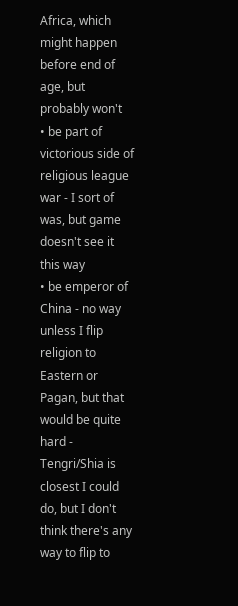Africa, which might happen before end of age, but probably won't
• be part of victorious side of religious league war - I sort of was, but game doesn't see it this way
• be emperor of China - no way unless I flip religion to Eastern or Pagan, but that would be quite hard - Tengri/Shia is closest I could do, but I don't think there's any way to flip to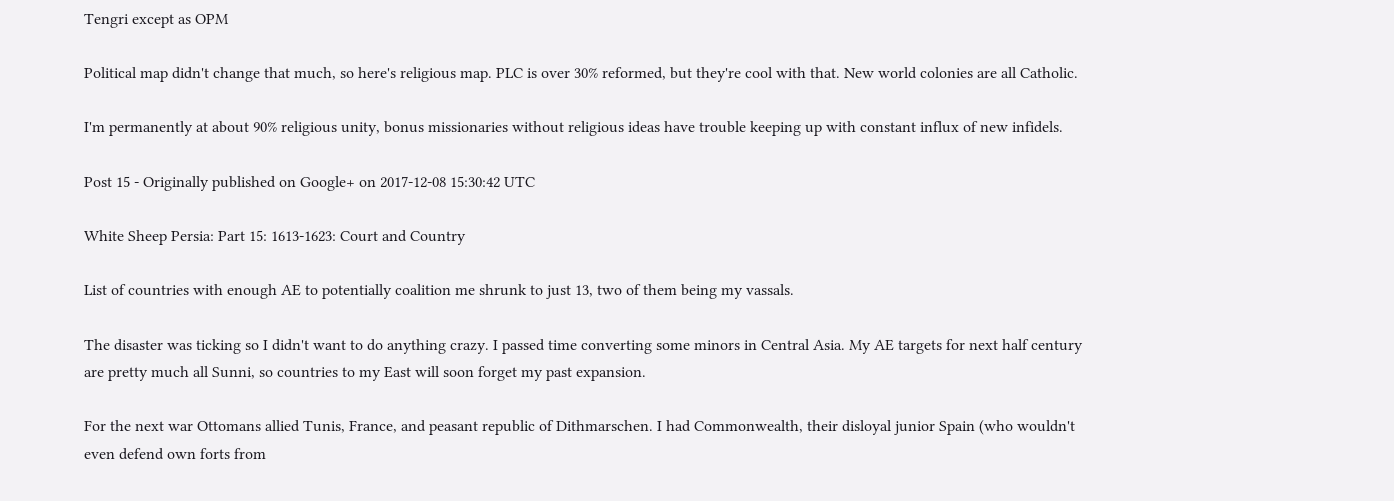Tengri except as OPM

Political map didn't change that much, so here's religious map. PLC is over 30% reformed, but they're cool with that. New world colonies are all Catholic.

I'm permanently at about 90% religious unity, bonus missionaries without religious ideas have trouble keeping up with constant influx of new infidels.

Post 15 - Originally published on Google+ on 2017-12-08 15:30:42 UTC

White Sheep Persia: Part 15: 1613-1623: Court and Country

List of countries with enough AE to potentially coalition me shrunk to just 13, two of them being my vassals.

The disaster was ticking so I didn't want to do anything crazy. I passed time converting some minors in Central Asia. My AE targets for next half century are pretty much all Sunni, so countries to my East will soon forget my past expansion.

For the next war Ottomans allied Tunis, France, and peasant republic of Dithmarschen. I had Commonwealth, their disloyal junior Spain (who wouldn't even defend own forts from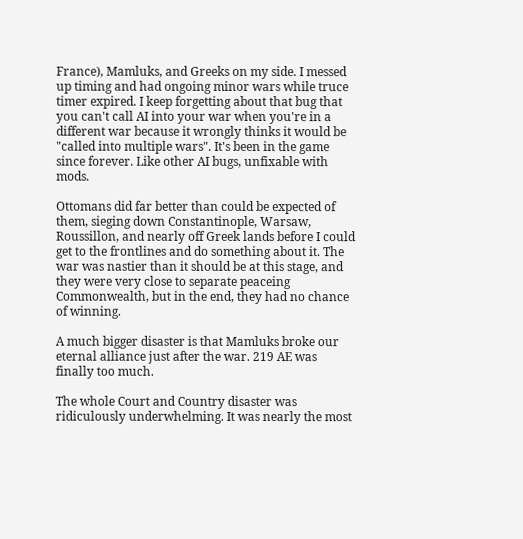France), Mamluks, and Greeks on my side. I messed up timing and had ongoing minor wars while truce timer expired. I keep forgetting about that bug that you can't call AI into your war when you're in a different war because it wrongly thinks it would be "called into multiple wars". It's been in the game since forever. Like other AI bugs, unfixable with mods.

Ottomans did far better than could be expected of them, sieging down Constantinople, Warsaw, Roussillon, and nearly off Greek lands before I could get to the frontlines and do something about it. The war was nastier than it should be at this stage, and they were very close to separate peaceing Commonwealth, but in the end, they had no chance of winning.

A much bigger disaster is that Mamluks broke our eternal alliance just after the war. 219 AE was finally too much.

The whole Court and Country disaster was ridiculously underwhelming. It was nearly the most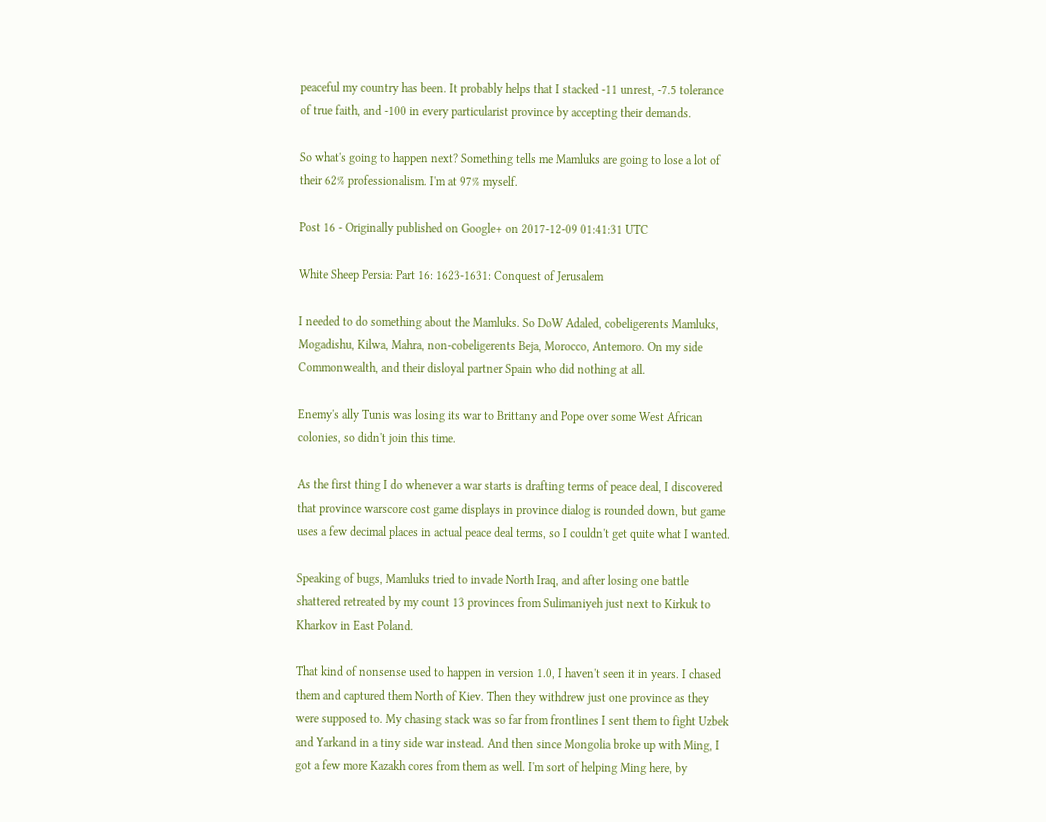peaceful my country has been. It probably helps that I stacked -11 unrest, -7.5 tolerance of true faith, and -100 in every particularist province by accepting their demands.

So what's going to happen next? Something tells me Mamluks are going to lose a lot of their 62% professionalism. I'm at 97% myself.

Post 16 - Originally published on Google+ on 2017-12-09 01:41:31 UTC

White Sheep Persia: Part 16: 1623-1631: Conquest of Jerusalem

I needed to do something about the Mamluks. So DoW Adaled, cobeligerents Mamluks, Mogadishu, Kilwa, Mahra, non-cobeligerents Beja, Morocco, Antemoro. On my side Commonwealth, and their disloyal partner Spain who did nothing at all.

Enemy's ally Tunis was losing its war to Brittany and Pope over some West African colonies, so didn't join this time.

As the first thing I do whenever a war starts is drafting terms of peace deal, I discovered that province warscore cost game displays in province dialog is rounded down, but game uses a few decimal places in actual peace deal terms, so I couldn't get quite what I wanted.

Speaking of bugs, Mamluks tried to invade North Iraq, and after losing one battle shattered retreated by my count 13 provinces from Sulimaniyeh just next to Kirkuk to Kharkov in East Poland.

That kind of nonsense used to happen in version 1.0, I haven't seen it in years. I chased them and captured them North of Kiev. Then they withdrew just one province as they were supposed to. My chasing stack was so far from frontlines I sent them to fight Uzbek and Yarkand in a tiny side war instead. And then since Mongolia broke up with Ming, I got a few more Kazakh cores from them as well. I'm sort of helping Ming here, by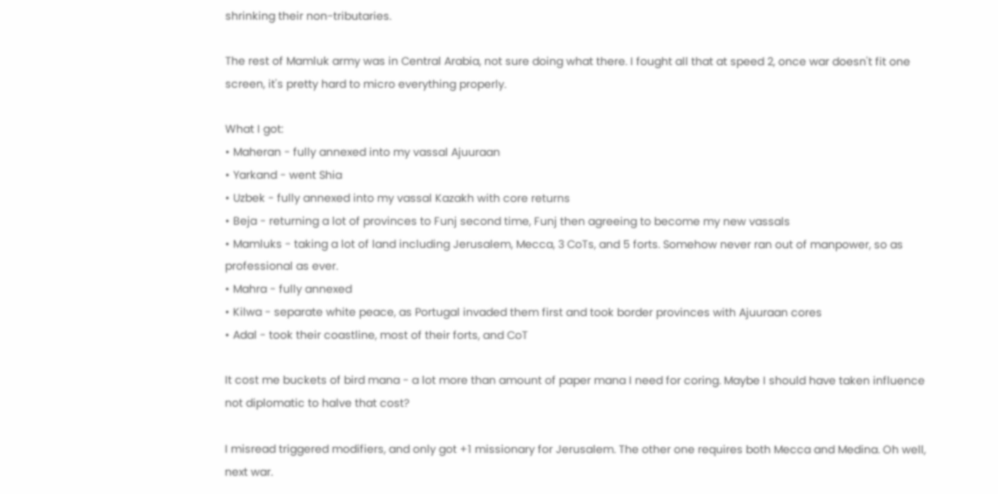shrinking their non-tributaries.

The rest of Mamluk army was in Central Arabia, not sure doing what there. I fought all that at speed 2, once war doesn't fit one screen, it's pretty hard to micro everything properly.

What I got:
• Maheran - fully annexed into my vassal Ajuuraan
• Yarkand - went Shia
• Uzbek - fully annexed into my vassal Kazakh with core returns
• Beja - returning a lot of provinces to Funj second time, Funj then agreeing to become my new vassals
• Mamluks - taking a lot of land including Jerusalem, Mecca, 3 CoTs, and 5 forts. Somehow never ran out of manpower, so as professional as ever.
• Mahra - fully annexed
• Kilwa - separate white peace, as Portugal invaded them first and took border provinces with Ajuuraan cores
• Adal - took their coastline, most of their forts, and CoT

It cost me buckets of bird mana - a lot more than amount of paper mana I need for coring. Maybe I should have taken influence not diplomatic to halve that cost?

I misread triggered modifiers, and only got +1 missionary for Jerusalem. The other one requires both Mecca and Medina. Oh well, next war.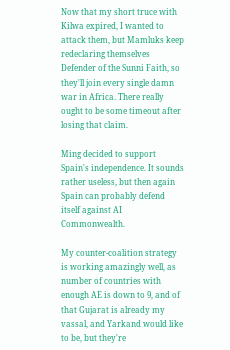Now that my short truce with Kilwa expired, I wanted to attack them, but Mamluks keep redeclaring themselves Defender of the Sunni Faith, so they'll join every single damn war in Africa. There really ought to be some timeout after losing that claim.

Ming decided to support Spain's independence. It sounds rather useless, but then again Spain can probably defend itself against AI Commonwealth.

My counter-coalition strategy is working amazingly well, as number of countries with enough AE is down to 9, and of that Gujarat is already my vassal, and Yarkand would like to be, but they're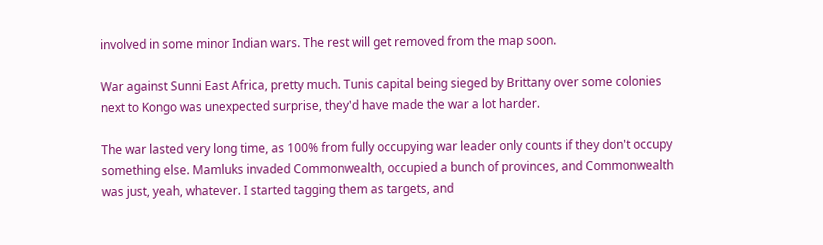involved in some minor Indian wars. The rest will get removed from the map soon.

War against Sunni East Africa, pretty much. Tunis capital being sieged by Brittany over some colonies next to Kongo was unexpected surprise, they'd have made the war a lot harder.

The war lasted very long time, as 100% from fully occupying war leader only counts if they don't occupy something else. Mamluks invaded Commonwealth, occupied a bunch of provinces, and Commonwealth was just, yeah, whatever. I started tagging them as targets, and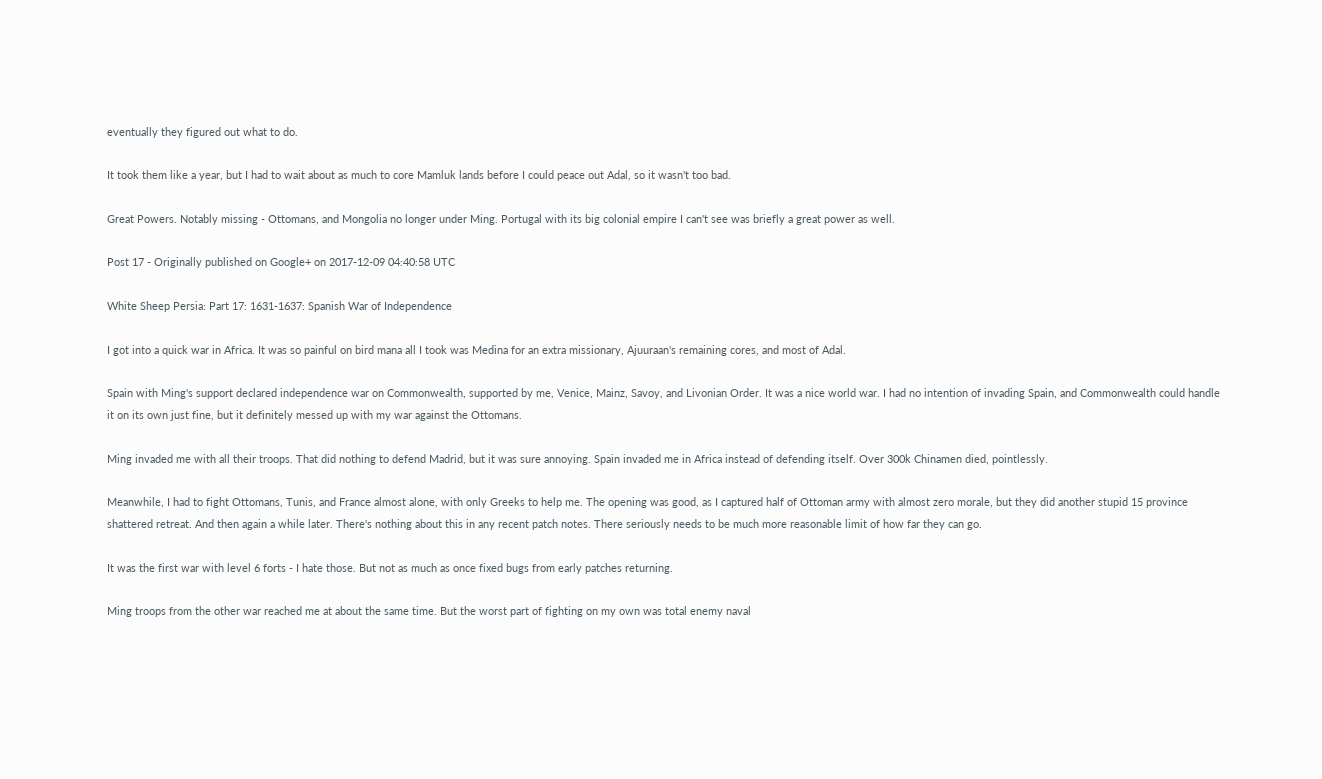eventually they figured out what to do.

It took them like a year, but I had to wait about as much to core Mamluk lands before I could peace out Adal, so it wasn't too bad.

Great Powers. Notably missing - Ottomans, and Mongolia no longer under Ming. Portugal with its big colonial empire I can't see was briefly a great power as well.

Post 17 - Originally published on Google+ on 2017-12-09 04:40:58 UTC

White Sheep Persia: Part 17: 1631-1637: Spanish War of Independence

I got into a quick war in Africa. It was so painful on bird mana all I took was Medina for an extra missionary, Ajuuraan's remaining cores, and most of Adal.

Spain with Ming's support declared independence war on Commonwealth, supported by me, Venice, Mainz, Savoy, and Livonian Order. It was a nice world war. I had no intention of invading Spain, and Commonwealth could handle it on its own just fine, but it definitely messed up with my war against the Ottomans.

Ming invaded me with all their troops. That did nothing to defend Madrid, but it was sure annoying. Spain invaded me in Africa instead of defending itself. Over 300k Chinamen died, pointlessly.

Meanwhile, I had to fight Ottomans, Tunis, and France almost alone, with only Greeks to help me. The opening was good, as I captured half of Ottoman army with almost zero morale, but they did another stupid 15 province shattered retreat. And then again a while later. There's nothing about this in any recent patch notes. There seriously needs to be much more reasonable limit of how far they can go.

It was the first war with level 6 forts - I hate those. But not as much as once fixed bugs from early patches returning.

Ming troops from the other war reached me at about the same time. But the worst part of fighting on my own was total enemy naval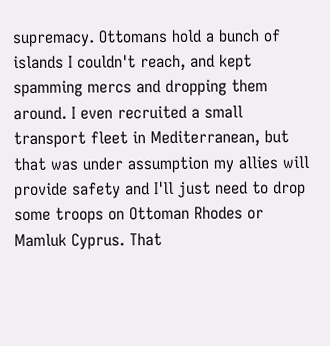supremacy. Ottomans hold a bunch of islands I couldn't reach, and kept spamming mercs and dropping them around. I even recruited a small transport fleet in Mediterranean, but that was under assumption my allies will provide safety and I'll just need to drop some troops on Ottoman Rhodes or Mamluk Cyprus. That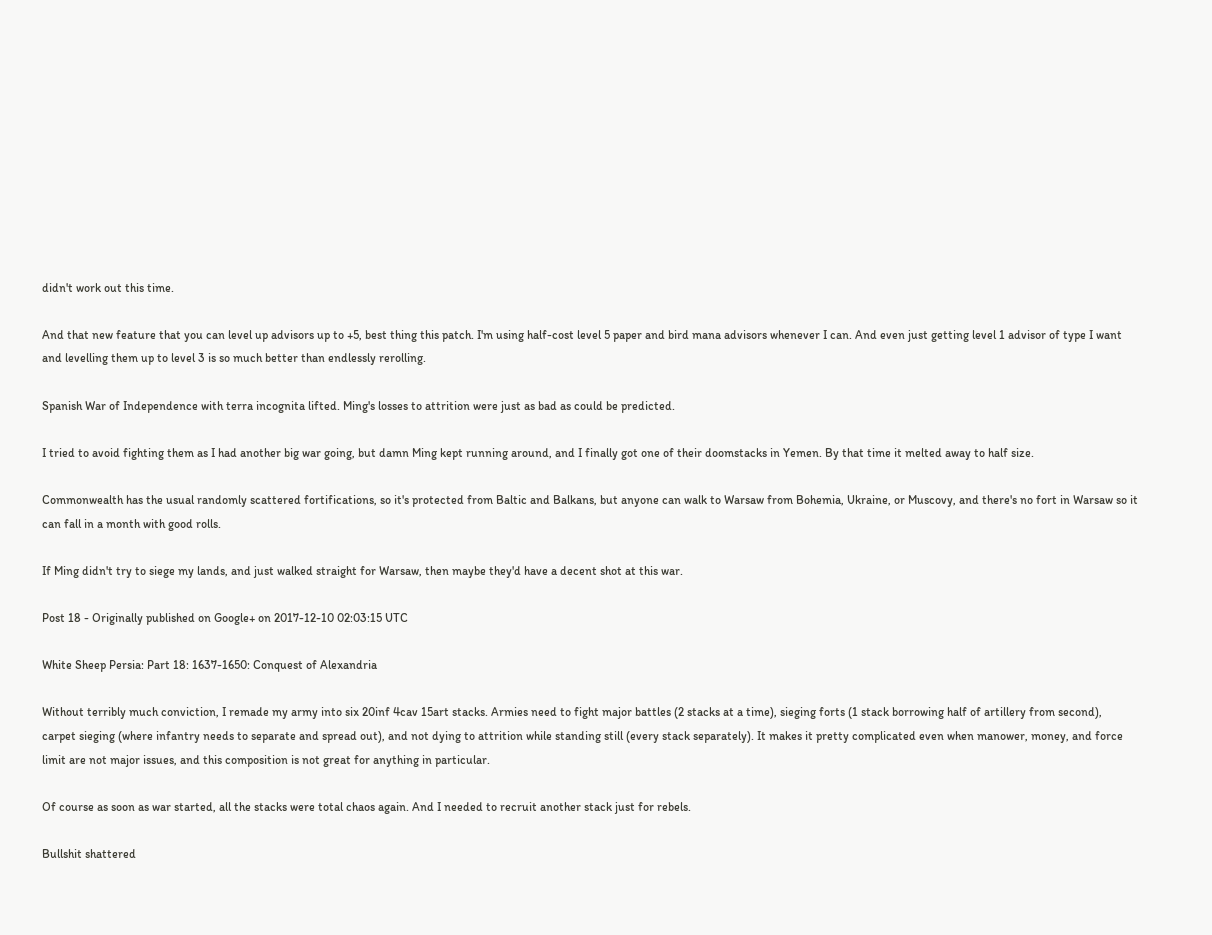didn't work out this time.

And that new feature that you can level up advisors up to +5, best thing this patch. I'm using half-cost level 5 paper and bird mana advisors whenever I can. And even just getting level 1 advisor of type I want and levelling them up to level 3 is so much better than endlessly rerolling.

Spanish War of Independence with terra incognita lifted. Ming's losses to attrition were just as bad as could be predicted.

I tried to avoid fighting them as I had another big war going, but damn Ming kept running around, and I finally got one of their doomstacks in Yemen. By that time it melted away to half size.

Commonwealth has the usual randomly scattered fortifications, so it's protected from Baltic and Balkans, but anyone can walk to Warsaw from Bohemia, Ukraine, or Muscovy, and there's no fort in Warsaw so it can fall in a month with good rolls.

If Ming didn't try to siege my lands, and just walked straight for Warsaw, then maybe they'd have a decent shot at this war.

Post 18 - Originally published on Google+ on 2017-12-10 02:03:15 UTC

White Sheep Persia: Part 18: 1637-1650: Conquest of Alexandria

Without terribly much conviction, I remade my army into six 20inf 4cav 15art stacks. Armies need to fight major battles (2 stacks at a time), sieging forts (1 stack borrowing half of artillery from second), carpet sieging (where infantry needs to separate and spread out), and not dying to attrition while standing still (every stack separately). It makes it pretty complicated even when manower, money, and force limit are not major issues, and this composition is not great for anything in particular.

Of course as soon as war started, all the stacks were total chaos again. And I needed to recruit another stack just for rebels.

Bullshit shattered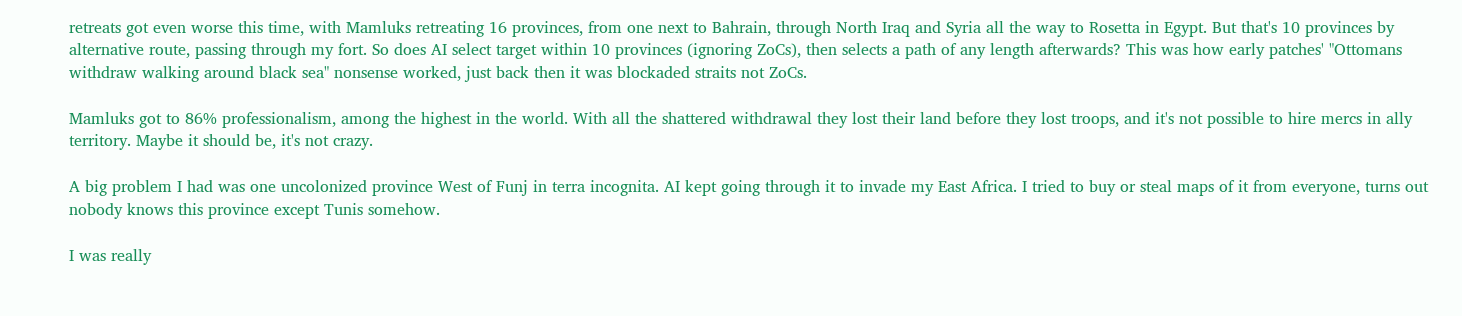retreats got even worse this time, with Mamluks retreating 16 provinces, from one next to Bahrain, through North Iraq and Syria all the way to Rosetta in Egypt. But that's 10 provinces by alternative route, passing through my fort. So does AI select target within 10 provinces (ignoring ZoCs), then selects a path of any length afterwards? This was how early patches' "Ottomans withdraw walking around black sea" nonsense worked, just back then it was blockaded straits not ZoCs.

Mamluks got to 86% professionalism, among the highest in the world. With all the shattered withdrawal they lost their land before they lost troops, and it's not possible to hire mercs in ally territory. Maybe it should be, it's not crazy.

A big problem I had was one uncolonized province West of Funj in terra incognita. AI kept going through it to invade my East Africa. I tried to buy or steal maps of it from everyone, turns out nobody knows this province except Tunis somehow.

I was really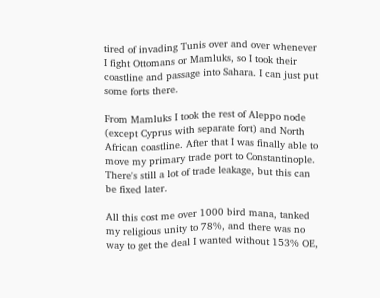tired of invading Tunis over and over whenever I fight Ottomans or Mamluks, so I took their coastline and passage into Sahara. I can just put some forts there.

From Mamluks I took the rest of Aleppo node (except Cyprus with separate fort) and North African coastline. After that I was finally able to move my primary trade port to Constantinople. There's still a lot of trade leakage, but this can be fixed later.

All this cost me over 1000 bird mana, tanked my religious unity to 78%, and there was no way to get the deal I wanted without 153% OE,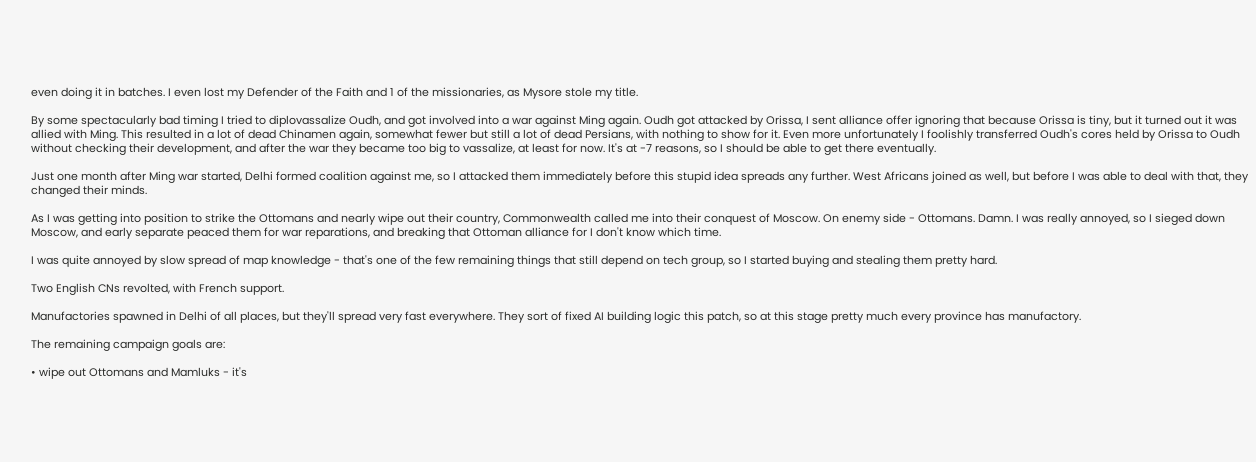even doing it in batches. I even lost my Defender of the Faith and 1 of the missionaries, as Mysore stole my title.

By some spectacularly bad timing I tried to diplovassalize Oudh, and got involved into a war against Ming again. Oudh got attacked by Orissa, I sent alliance offer ignoring that because Orissa is tiny, but it turned out it was allied with Ming. This resulted in a lot of dead Chinamen again, somewhat fewer but still a lot of dead Persians, with nothing to show for it. Even more unfortunately I foolishly transferred Oudh's cores held by Orissa to Oudh without checking their development, and after the war they became too big to vassalize, at least for now. It's at -7 reasons, so I should be able to get there eventually.

Just one month after Ming war started, Delhi formed coalition against me, so I attacked them immediately before this stupid idea spreads any further. West Africans joined as well, but before I was able to deal with that, they changed their minds.

As I was getting into position to strike the Ottomans and nearly wipe out their country, Commonwealth called me into their conquest of Moscow. On enemy side - Ottomans. Damn. I was really annoyed, so I sieged down Moscow, and early separate peaced them for war reparations, and breaking that Ottoman alliance for I don't know which time.

I was quite annoyed by slow spread of map knowledge - that's one of the few remaining things that still depend on tech group, so I started buying and stealing them pretty hard.

Two English CNs revolted, with French support.

Manufactories spawned in Delhi of all places, but they'll spread very fast everywhere. They sort of fixed AI building logic this patch, so at this stage pretty much every province has manufactory.

The remaining campaign goals are:

• wipe out Ottomans and Mamluks - it's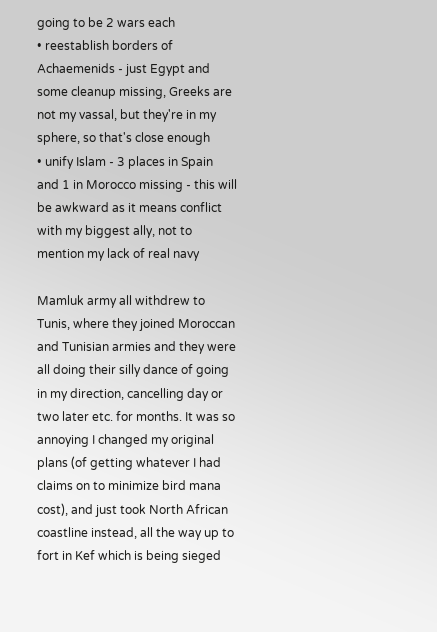going to be 2 wars each
• reestablish borders of Achaemenids - just Egypt and some cleanup missing, Greeks are not my vassal, but they're in my sphere, so that's close enough
• unify Islam - 3 places in Spain and 1 in Morocco missing - this will be awkward as it means conflict with my biggest ally, not to mention my lack of real navy

Mamluk army all withdrew to Tunis, where they joined Moroccan and Tunisian armies and they were all doing their silly dance of going in my direction, cancelling day or two later etc. for months. It was so annoying I changed my original plans (of getting whatever I had claims on to minimize bird mana cost), and just took North African coastline instead, all the way up to fort in Kef which is being sieged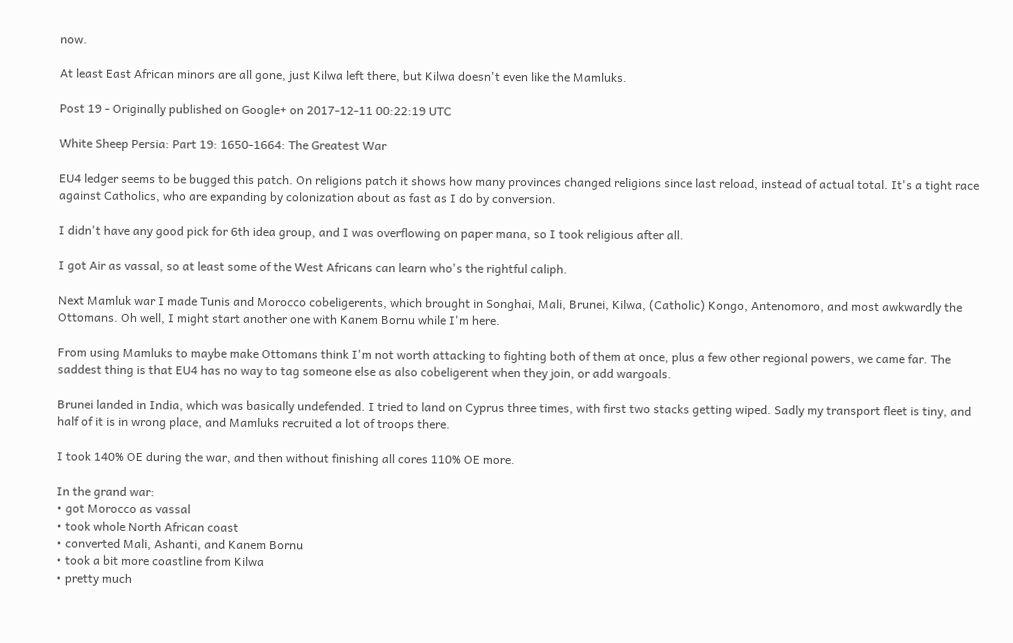now.

At least East African minors are all gone, just Kilwa left there, but Kilwa doesn't even like the Mamluks.

Post 19 - Originally published on Google+ on 2017-12-11 00:22:19 UTC

White Sheep Persia: Part 19: 1650-1664: The Greatest War

EU4 ledger seems to be bugged this patch. On religions patch it shows how many provinces changed religions since last reload, instead of actual total. It's a tight race against Catholics, who are expanding by colonization about as fast as I do by conversion.

I didn't have any good pick for 6th idea group, and I was overflowing on paper mana, so I took religious after all.

I got Air as vassal, so at least some of the West Africans can learn who's the rightful caliph.

Next Mamluk war I made Tunis and Morocco cobeligerents, which brought in Songhai, Mali, Brunei, Kilwa, (Catholic) Kongo, Antenomoro, and most awkwardly the Ottomans. Oh well, I might start another one with Kanem Bornu while I'm here.

From using Mamluks to maybe make Ottomans think I'm not worth attacking to fighting both of them at once, plus a few other regional powers, we came far. The saddest thing is that EU4 has no way to tag someone else as also cobeligerent when they join, or add wargoals.

Brunei landed in India, which was basically undefended. I tried to land on Cyprus three times, with first two stacks getting wiped. Sadly my transport fleet is tiny, and half of it is in wrong place, and Mamluks recruited a lot of troops there.

I took 140% OE during the war, and then without finishing all cores 110% OE more.

In the grand war:
• got Morocco as vassal
• took whole North African coast
• converted Mali, Ashanti, and Kanem Bornu
• took a bit more coastline from Kilwa
• pretty much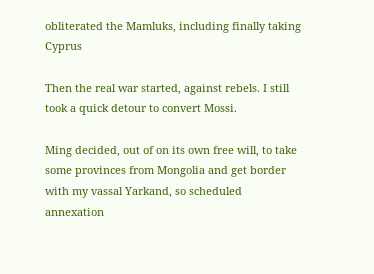obliterated the Mamluks, including finally taking Cyprus

Then the real war started, against rebels. I still took a quick detour to convert Mossi.

Ming decided, out of on its own free will, to take some provinces from Mongolia and get border with my vassal Yarkand, so scheduled annexation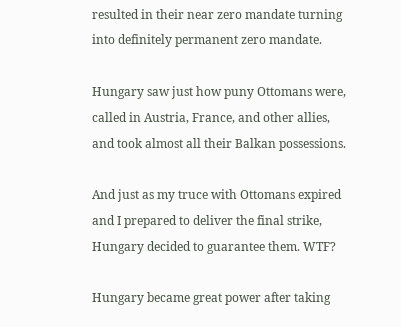resulted in their near zero mandate turning into definitely permanent zero mandate.

Hungary saw just how puny Ottomans were, called in Austria, France, and other allies, and took almost all their Balkan possessions.

And just as my truce with Ottomans expired and I prepared to deliver the final strike, Hungary decided to guarantee them. WTF?

Hungary became great power after taking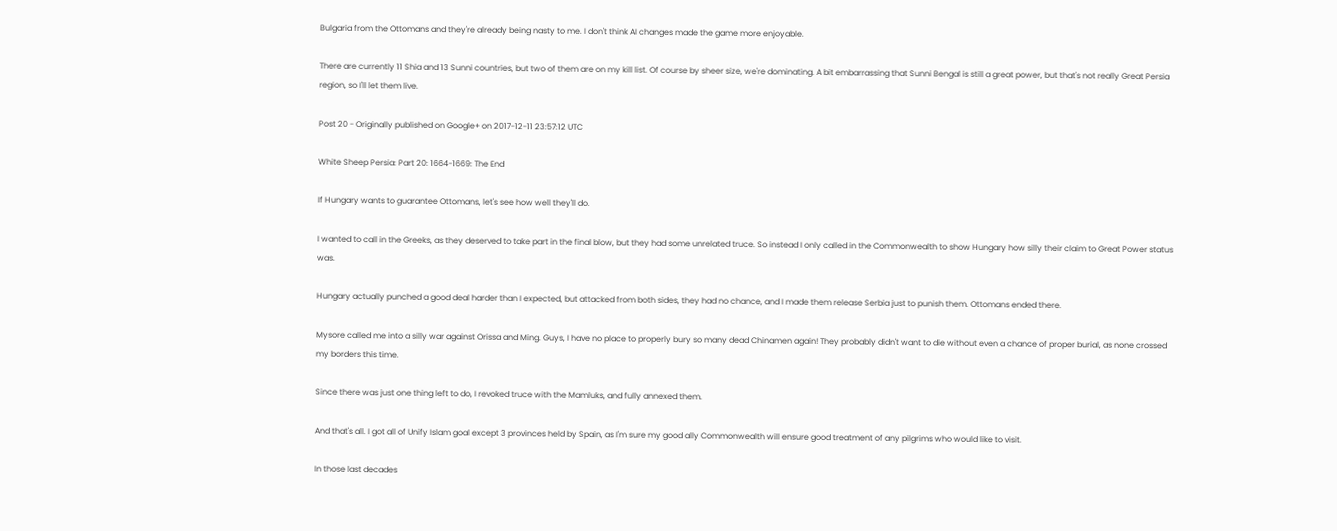Bulgaria from the Ottomans and they're already being nasty to me. I don't think AI changes made the game more enjoyable.

There are currently 11 Shia and 13 Sunni countries, but two of them are on my kill list. Of course by sheer size, we're dominating. A bit embarrassing that Sunni Bengal is still a great power, but that's not really Great Persia region, so I'll let them live.

Post 20 - Originally published on Google+ on 2017-12-11 23:57:12 UTC

White Sheep Persia: Part 20: 1664-1669: The End

If Hungary wants to guarantee Ottomans, let's see how well they'll do.

I wanted to call in the Greeks, as they deserved to take part in the final blow, but they had some unrelated truce. So instead I only called in the Commonwealth to show Hungary how silly their claim to Great Power status was.

Hungary actually punched a good deal harder than I expected, but attacked from both sides, they had no chance, and I made them release Serbia just to punish them. Ottomans ended there.

Mysore called me into a silly war against Orissa and Ming. Guys, I have no place to properly bury so many dead Chinamen again! They probably didn't want to die without even a chance of proper burial, as none crossed my borders this time.

Since there was just one thing left to do, I revoked truce with the Mamluks, and fully annexed them.

And that's all. I got all of Unify Islam goal except 3 provinces held by Spain, as I'm sure my good ally Commonwealth will ensure good treatment of any pilgrims who would like to visit.

In those last decades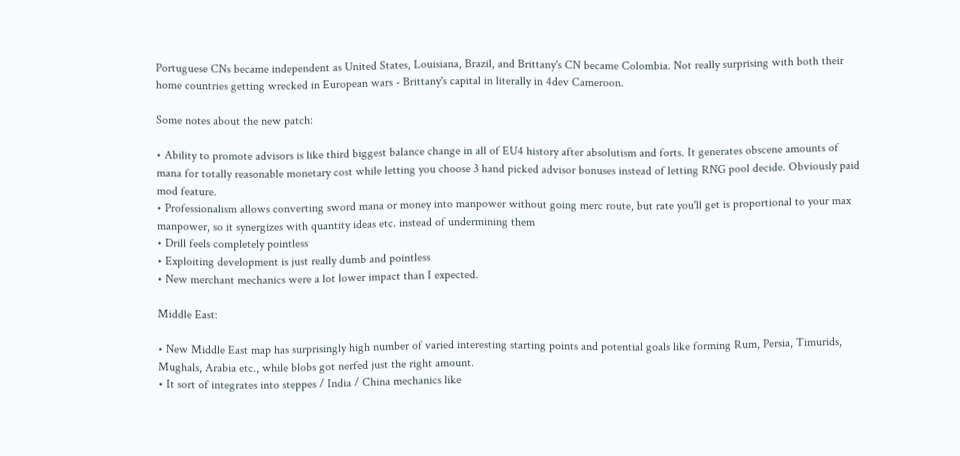Portuguese CNs became independent as United States, Louisiana, Brazil, and Brittany's CN became Colombia. Not really surprising with both their home countries getting wrecked in European wars - Brittany's capital in literally in 4dev Cameroon.

Some notes about the new patch:

• Ability to promote advisors is like third biggest balance change in all of EU4 history after absolutism and forts. It generates obscene amounts of mana for totally reasonable monetary cost while letting you choose 3 hand picked advisor bonuses instead of letting RNG pool decide. Obviously paid mod feature.
• Professionalism allows converting sword mana or money into manpower without going merc route, but rate you'll get is proportional to your max manpower, so it synergizes with quantity ideas etc. instead of undermining them
• Drill feels completely pointless
• Exploiting development is just really dumb and pointless
• New merchant mechanics were a lot lower impact than I expected.

Middle East:

• New Middle East map has surprisingly high number of varied interesting starting points and potential goals like forming Rum, Persia, Timurids, Mughals, Arabia etc., while blobs got nerfed just the right amount.
• It sort of integrates into steppes / India / China mechanics like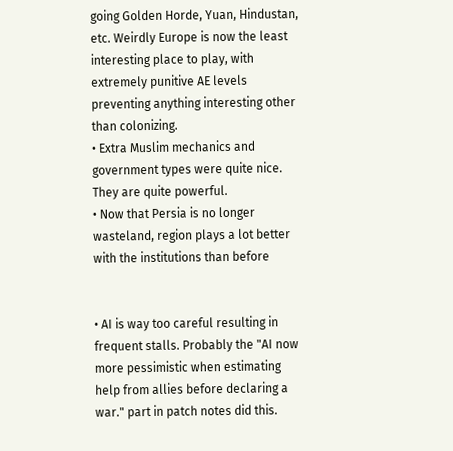going Golden Horde, Yuan, Hindustan, etc. Weirdly Europe is now the least interesting place to play, with extremely punitive AE levels preventing anything interesting other than colonizing.
• Extra Muslim mechanics and government types were quite nice. They are quite powerful.
• Now that Persia is no longer wasteland, region plays a lot better with the institutions than before


• AI is way too careful resulting in frequent stalls. Probably the "AI now more pessimistic when estimating help from allies before declaring a war." part in patch notes did this.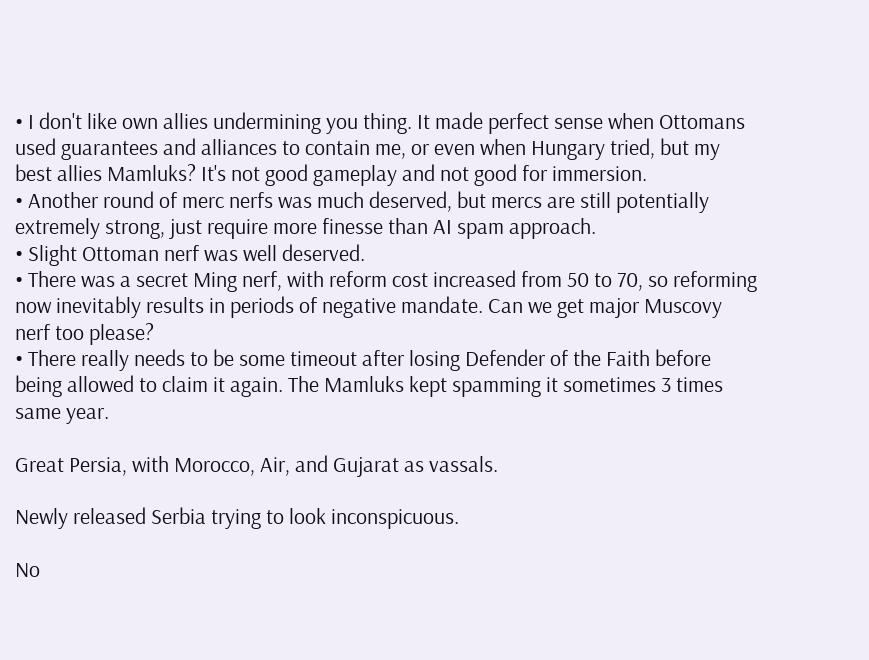• I don't like own allies undermining you thing. It made perfect sense when Ottomans used guarantees and alliances to contain me, or even when Hungary tried, but my best allies Mamluks? It's not good gameplay and not good for immersion.
• Another round of merc nerfs was much deserved, but mercs are still potentially extremely strong, just require more finesse than AI spam approach.
• Slight Ottoman nerf was well deserved.
• There was a secret Ming nerf, with reform cost increased from 50 to 70, so reforming now inevitably results in periods of negative mandate. Can we get major Muscovy nerf too please?
• There really needs to be some timeout after losing Defender of the Faith before being allowed to claim it again. The Mamluks kept spamming it sometimes 3 times same year.

Great Persia, with Morocco, Air, and Gujarat as vassals.

Newly released Serbia trying to look inconspicuous.

No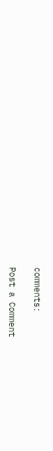comments:

Post a Comment